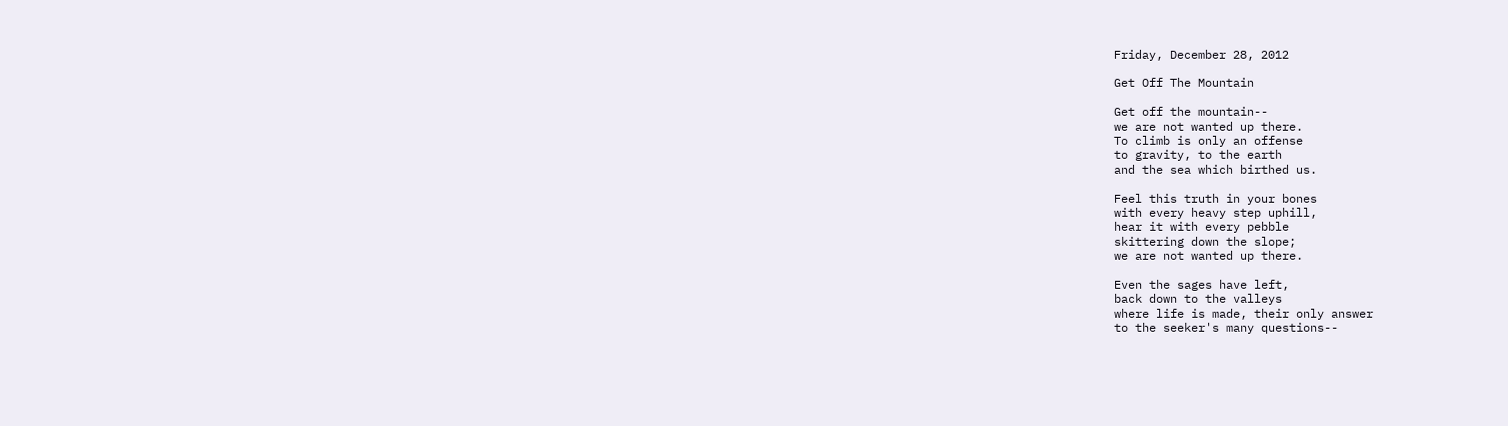Friday, December 28, 2012

Get Off The Mountain

Get off the mountain--
we are not wanted up there.
To climb is only an offense
to gravity, to the earth
and the sea which birthed us.

Feel this truth in your bones
with every heavy step uphill,
hear it with every pebble
skittering down the slope;
we are not wanted up there.

Even the sages have left,
back down to the valleys
where life is made, their only answer
to the seeker's many questions--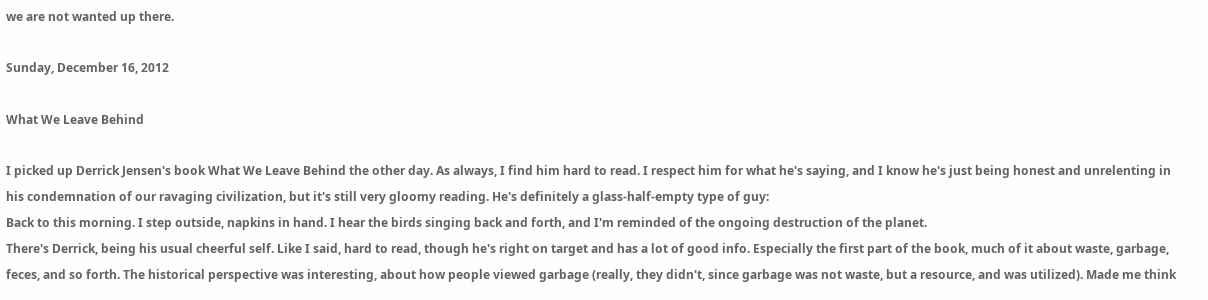we are not wanted up there.

Sunday, December 16, 2012

What We Leave Behind

I picked up Derrick Jensen's book What We Leave Behind the other day. As always, I find him hard to read. I respect him for what he's saying, and I know he's just being honest and unrelenting in his condemnation of our ravaging civilization, but it's still very gloomy reading. He's definitely a glass-half-empty type of guy:
Back to this morning. I step outside, napkins in hand. I hear the birds singing back and forth, and I'm reminded of the ongoing destruction of the planet.
There's Derrick, being his usual cheerful self. Like I said, hard to read, though he's right on target and has a lot of good info. Especially the first part of the book, much of it about waste, garbage, feces, and so forth. The historical perspective was interesting, about how people viewed garbage (really, they didn't, since garbage was not waste, but a resource, and was utilized). Made me think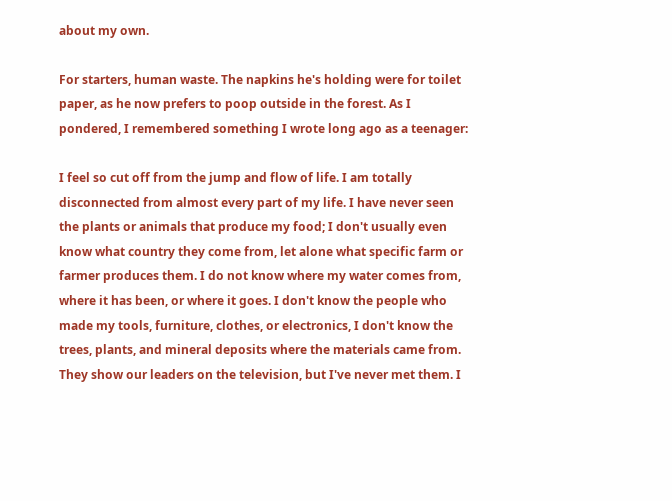about my own.

For starters, human waste. The napkins he's holding were for toilet paper, as he now prefers to poop outside in the forest. As I pondered, I remembered something I wrote long ago as a teenager:

I feel so cut off from the jump and flow of life. I am totally disconnected from almost every part of my life. I have never seen the plants or animals that produce my food; I don't usually even know what country they come from, let alone what specific farm or farmer produces them. I do not know where my water comes from, where it has been, or where it goes. I don't know the people who made my tools, furniture, clothes, or electronics, I don't know the trees, plants, and mineral deposits where the materials came from. They show our leaders on the television, but I've never met them. I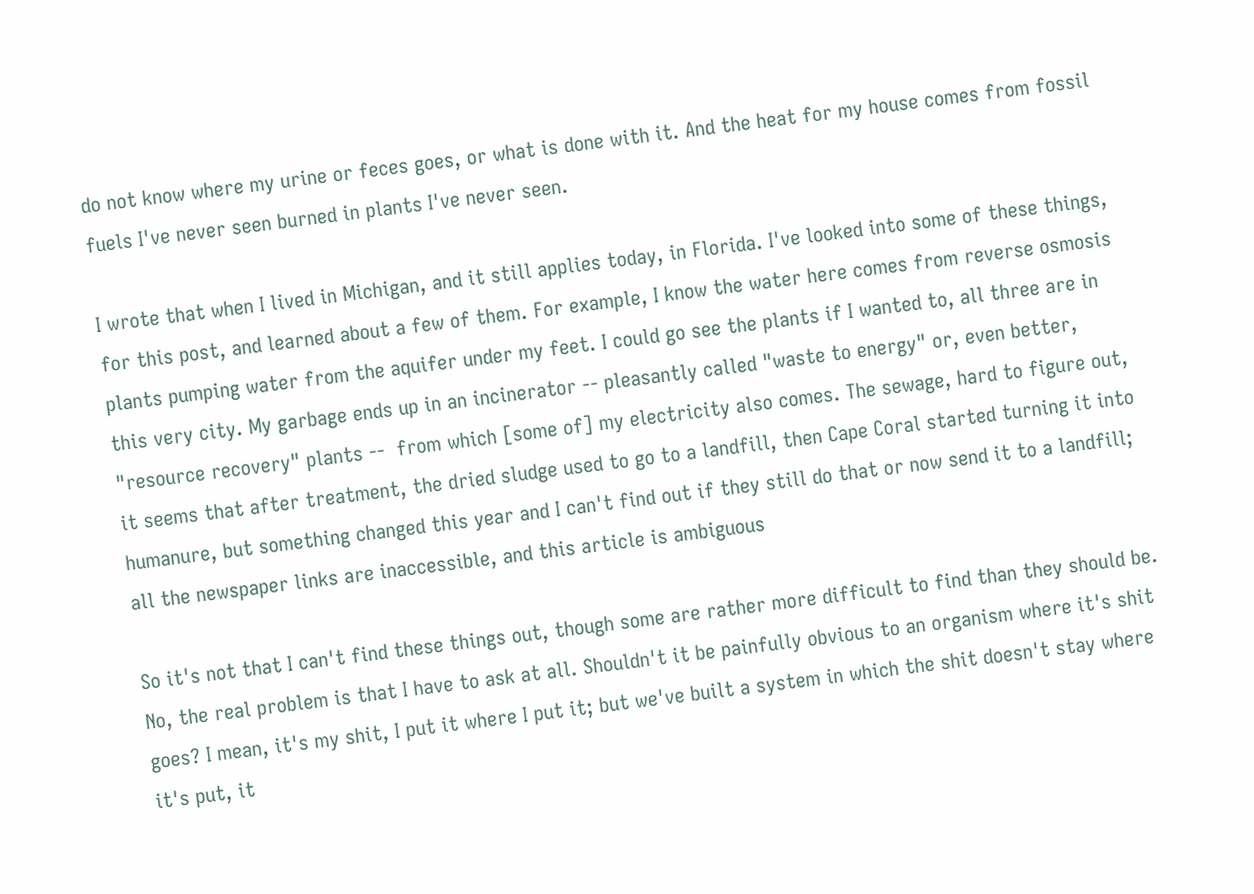do not know where my urine or feces goes, or what is done with it. And the heat for my house comes from fossil fuels I've never seen burned in plants I've never seen.

I wrote that when I lived in Michigan, and it still applies today, in Florida. I've looked into some of these things, for this post, and learned about a few of them. For example, I know the water here comes from reverse osmosis plants pumping water from the aquifer under my feet. I could go see the plants if I wanted to, all three are in this very city. My garbage ends up in an incinerator -- pleasantly called "waste to energy" or, even better, "resource recovery" plants --  from which [some of] my electricity also comes. The sewage, hard to figure out, it seems that after treatment, the dried sludge used to go to a landfill, then Cape Coral started turning it into humanure, but something changed this year and I can't find out if they still do that or now send it to a landfill; all the newspaper links are inaccessible, and this article is ambiguous

So it's not that I can't find these things out, though some are rather more difficult to find than they should be. No, the real problem is that I have to ask at all. Shouldn't it be painfully obvious to an organism where it's shit goes? I mean, it's my shit, I put it where I put it; but we've built a system in which the shit doesn't stay where it's put, it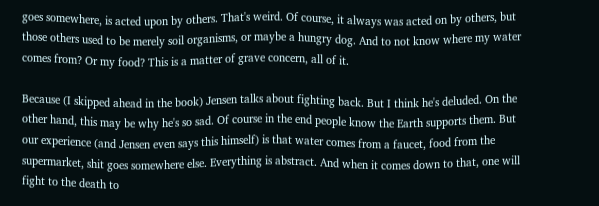goes somewhere, is acted upon by others. That's weird. Of course, it always was acted on by others, but those others used to be merely soil organisms, or maybe a hungry dog. And to not know where my water comes from? Or my food? This is a matter of grave concern, all of it.

Because (I skipped ahead in the book) Jensen talks about fighting back. But I think he's deluded. On the other hand, this may be why he's so sad. Of course in the end people know the Earth supports them. But our experience (and Jensen even says this himself) is that water comes from a faucet, food from the supermarket, shit goes somewhere else. Everything is abstract. And when it comes down to that, one will fight to the death to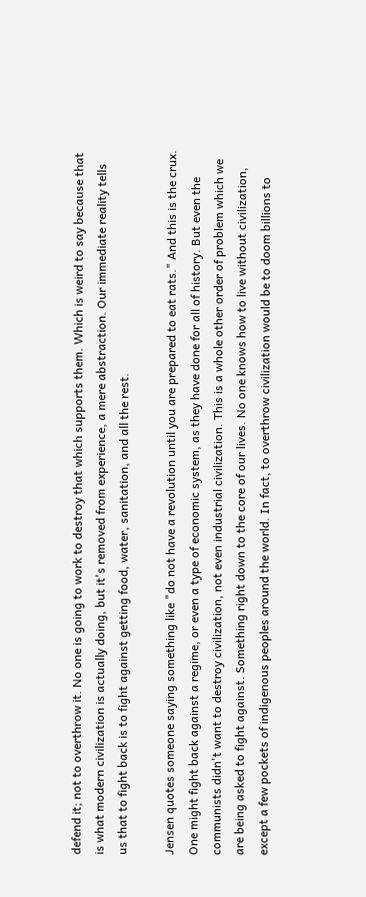defend it; not to overthrow it. No one is going to work to destroy that which supports them. Which is weird to say because that is what modern civilization is actually doing, but it's removed from experience, a mere abstraction. Our immediate reality tells us that to fight back is to fight against getting food, water, sanitation, and all the rest.

Jensen quotes someone saying something like "do not have a revolution until you are prepared to eat rats." And this is the crux. One might fight back against a regime, or even a type of economic system, as they have done for all of history. But even the communists didn't want to destroy civilization, not even industrial civilization. This is a whole other order of problem which we are being asked to fight against. Something right down to the core of our lives. No one knows how to live without civilization, except a few pockets of indigenous peoples around the world. In fact, to overthrow civilization would be to doom billions to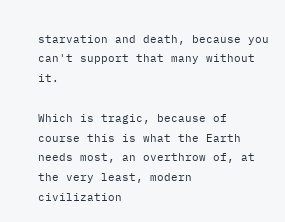starvation and death, because you can't support that many without it.

Which is tragic, because of course this is what the Earth needs most, an overthrow of, at the very least, modern civilization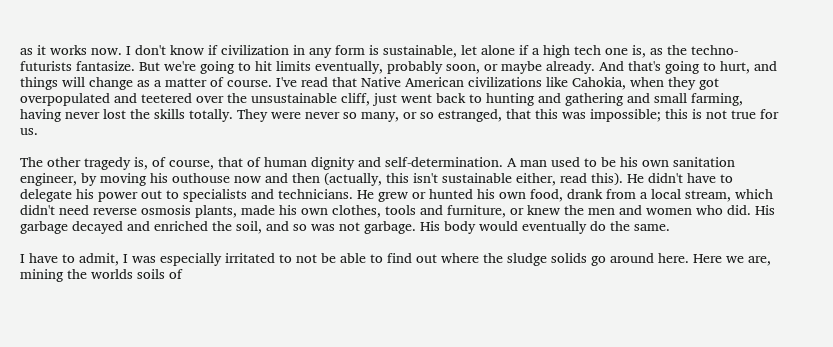as it works now. I don't know if civilization in any form is sustainable, let alone if a high tech one is, as the techno-futurists fantasize. But we're going to hit limits eventually, probably soon, or maybe already. And that's going to hurt, and things will change as a matter of course. I've read that Native American civilizations like Cahokia, when they got overpopulated and teetered over the unsustainable cliff, just went back to hunting and gathering and small farming, having never lost the skills totally. They were never so many, or so estranged, that this was impossible; this is not true for us.

The other tragedy is, of course, that of human dignity and self-determination. A man used to be his own sanitation engineer, by moving his outhouse now and then (actually, this isn't sustainable either, read this). He didn't have to delegate his power out to specialists and technicians. He grew or hunted his own food, drank from a local stream, which didn't need reverse osmosis plants, made his own clothes, tools and furniture, or knew the men and women who did. His garbage decayed and enriched the soil, and so was not garbage. His body would eventually do the same.

I have to admit, I was especially irritated to not be able to find out where the sludge solids go around here. Here we are, mining the worlds soils of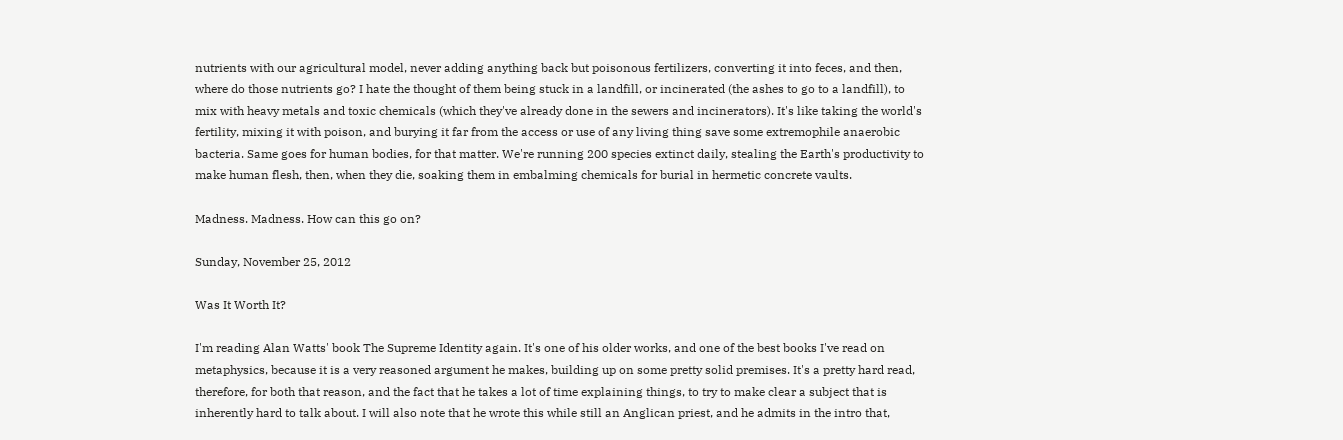nutrients with our agricultural model, never adding anything back but poisonous fertilizers, converting it into feces, and then, where do those nutrients go? I hate the thought of them being stuck in a landfill, or incinerated (the ashes to go to a landfill), to mix with heavy metals and toxic chemicals (which they've already done in the sewers and incinerators). It's like taking the world's fertility, mixing it with poison, and burying it far from the access or use of any living thing save some extremophile anaerobic bacteria. Same goes for human bodies, for that matter. We're running 200 species extinct daily, stealing the Earth's productivity to make human flesh, then, when they die, soaking them in embalming chemicals for burial in hermetic concrete vaults.

Madness. Madness. How can this go on?

Sunday, November 25, 2012

Was It Worth It?

I'm reading Alan Watts' book The Supreme Identity again. It's one of his older works, and one of the best books I've read on metaphysics, because it is a very reasoned argument he makes, building up on some pretty solid premises. It's a pretty hard read, therefore, for both that reason, and the fact that he takes a lot of time explaining things, to try to make clear a subject that is inherently hard to talk about. I will also note that he wrote this while still an Anglican priest, and he admits in the intro that,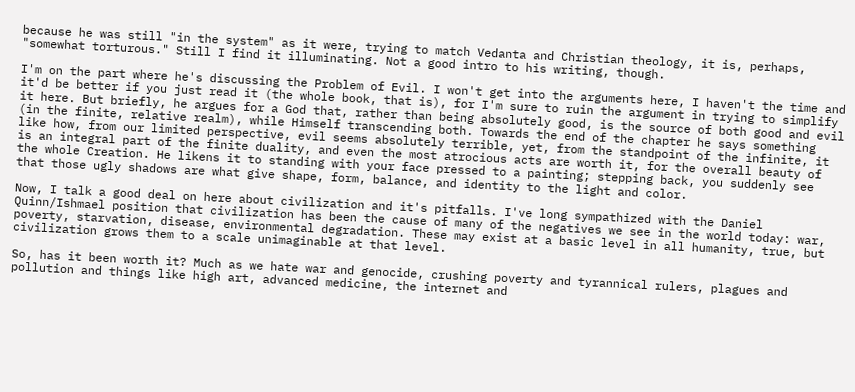because he was still "in the system" as it were, trying to match Vedanta and Christian theology, it is, perhaps, "somewhat torturous." Still I find it illuminating. Not a good intro to his writing, though.

I'm on the part where he's discussing the Problem of Evil. I won't get into the arguments here, I haven't the time and it'd be better if you just read it (the whole book, that is), for I'm sure to ruin the argument in trying to simplify it here. But briefly, he argues for a God that, rather than being absolutely good, is the source of both good and evil (in the finite, relative realm), while Himself transcending both. Towards the end of the chapter he says something like how, from our limited perspective, evil seems absolutely terrible, yet, from the standpoint of the infinite, it is an integral part of the finite duality, and even the most atrocious acts are worth it, for the overall beauty of the whole Creation. He likens it to standing with your face pressed to a painting; stepping back, you suddenly see that those ugly shadows are what give shape, form, balance, and identity to the light and color.

Now, I talk a good deal on here about civilization and it's pitfalls. I've long sympathized with the Daniel Quinn/Ishmael position that civilization has been the cause of many of the negatives we see in the world today: war, poverty, starvation, disease, environmental degradation. These may exist at a basic level in all humanity, true, but civilization grows them to a scale unimaginable at that level.

So, has it been worth it? Much as we hate war and genocide, crushing poverty and tyrannical rulers, plagues and pollution and things like high art, advanced medicine, the internet and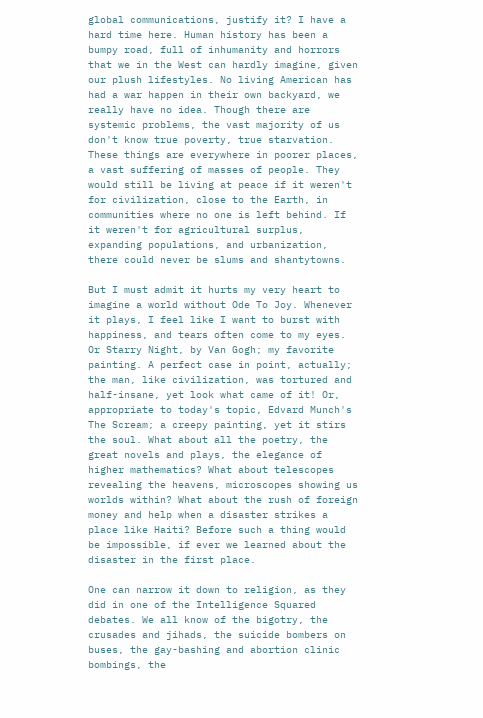global communications, justify it? I have a hard time here. Human history has been a bumpy road, full of inhumanity and horrors that we in the West can hardly imagine, given our plush lifestyles. No living American has had a war happen in their own backyard, we really have no idea. Though there are systemic problems, the vast majority of us don't know true poverty, true starvation. These things are everywhere in poorer places, a vast suffering of masses of people. They would still be living at peace if it weren't for civilization, close to the Earth, in communities where no one is left behind. If it weren't for agricultural surplus, expanding populations, and urbanization, there could never be slums and shantytowns.

But I must admit it hurts my very heart to imagine a world without Ode To Joy. Whenever it plays, I feel like I want to burst with happiness, and tears often come to my eyes. Or Starry Night, by Van Gogh; my favorite painting. A perfect case in point, actually; the man, like civilization, was tortured and half-insane, yet look what came of it! Or, appropriate to today's topic, Edvard Munch's The Scream; a creepy painting, yet it stirs the soul. What about all the poetry, the great novels and plays, the elegance of higher mathematics? What about telescopes revealing the heavens, microscopes showing us worlds within? What about the rush of foreign money and help when a disaster strikes a place like Haiti? Before such a thing would be impossible, if ever we learned about the disaster in the first place.

One can narrow it down to religion, as they did in one of the Intelligence Squared debates. We all know of the bigotry, the crusades and jihads, the suicide bombers on buses, the gay-bashing and abortion clinic bombings, the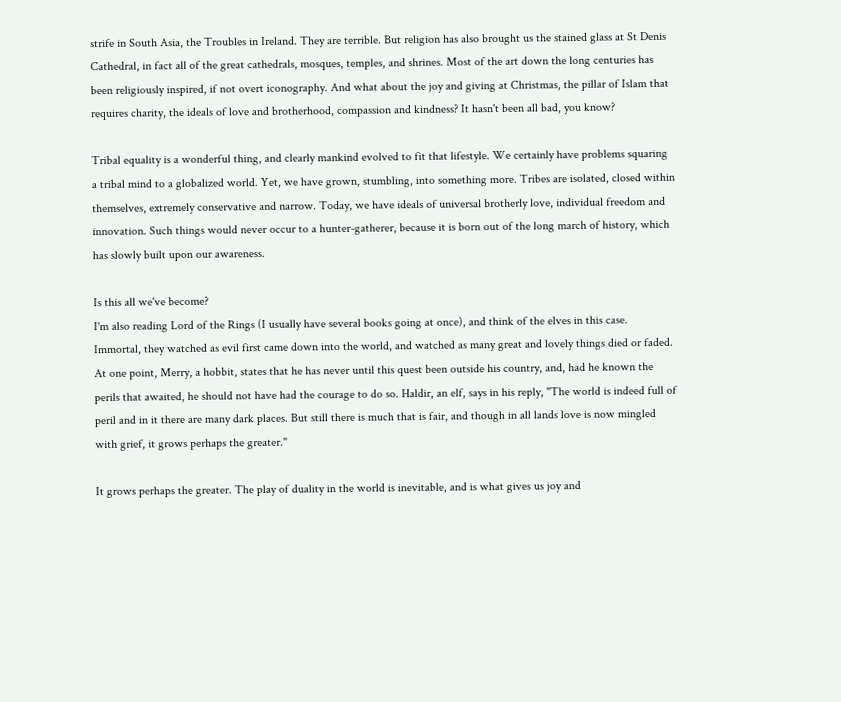strife in South Asia, the Troubles in Ireland. They are terrible. But religion has also brought us the stained glass at St Denis Cathedral, in fact all of the great cathedrals, mosques, temples, and shrines. Most of the art down the long centuries has been religiously inspired, if not overt iconography. And what about the joy and giving at Christmas, the pillar of Islam that requires charity, the ideals of love and brotherhood, compassion and kindness? It hasn't been all bad, you know?

Tribal equality is a wonderful thing, and clearly mankind evolved to fit that lifestyle. We certainly have problems squaring a tribal mind to a globalized world. Yet, we have grown, stumbling, into something more. Tribes are isolated, closed within themselves, extremely conservative and narrow. Today, we have ideals of universal brotherly love, individual freedom and innovation. Such things would never occur to a hunter-gatherer, because it is born out of the long march of history, which has slowly built upon our awareness.

Is this all we've become?
I'm also reading Lord of the Rings (I usually have several books going at once), and think of the elves in this case. Immortal, they watched as evil first came down into the world, and watched as many great and lovely things died or faded. At one point, Merry, a hobbit, states that he has never until this quest been outside his country, and, had he known the perils that awaited, he should not have had the courage to do so. Haldir, an elf, says in his reply, "The world is indeed full of peril and in it there are many dark places. But still there is much that is fair, and though in all lands love is now mingled with grief, it grows perhaps the greater."

It grows perhaps the greater. The play of duality in the world is inevitable, and is what gives us joy and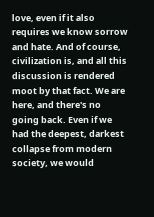love, even if it also requires we know sorrow and hate. And of course, civilization is, and all this discussion is rendered moot by that fact. We are here, and there's no going back. Even if we had the deepest, darkest collapse from modern society, we would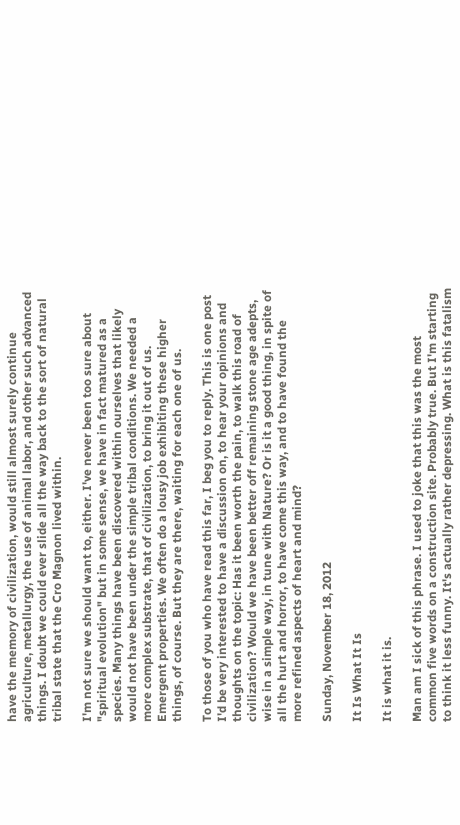have the memory of civilization, would still almost surely continue agriculture, metallurgy, the use of animal labor, and other such advanced things. I doubt we could ever slide all the way back to the sort of natural tribal state that the Cro Magnon lived within.

I'm not sure we should want to, either. I've never been too sure about "spiritual evolution" but in some sense, we have in fact matured as a species. Many things have been discovered within ourselves that likely would not have been under the simple tribal conditions. We needed a more complex substrate, that of civilization, to bring it out of us. Emergent properties. We often do a lousy job exhibiting these higher things, of course. But they are there, waiting for each one of us.

To those of you who have read this far, I beg you to reply. This is one post I'd be very interested to have a discussion on, to hear your opinions and thoughts on the topic: Has it been worth the pain, to walk this road of civilization? Would we have been better off remaining stone age adepts, wise in a simple way, in tune with Nature? Or is it a good thing, in spite of all the hurt and horror, to have come this way, and to have found the more refined aspects of heart and mind?

Sunday, November 18, 2012

It Is What It Is

It is what it is.

Man am I sick of this phrase. I used to joke that this was the most common five words on a construction site. Probably true. But I'm starting to think it less funny. It's actually rather depressing. What is this fatalism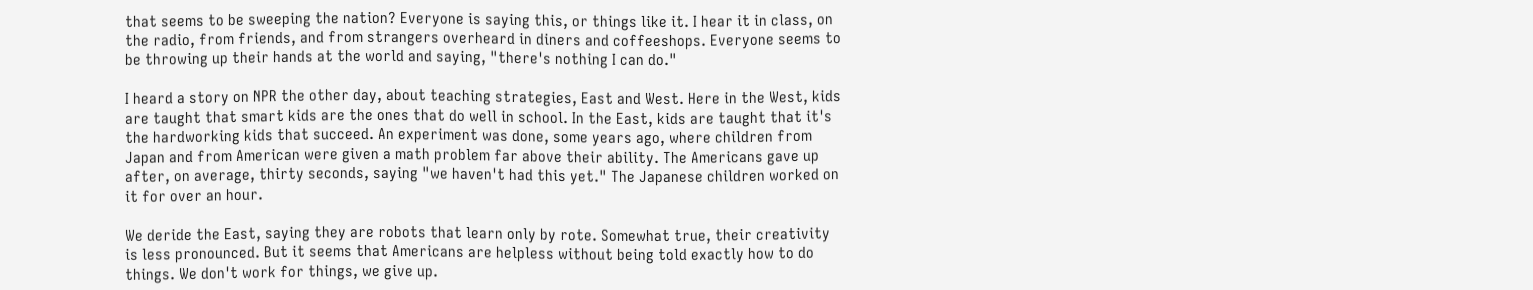that seems to be sweeping the nation? Everyone is saying this, or things like it. I hear it in class, on the radio, from friends, and from strangers overheard in diners and coffeeshops. Everyone seems to be throwing up their hands at the world and saying, "there's nothing I can do."

I heard a story on NPR the other day, about teaching strategies, East and West. Here in the West, kids are taught that smart kids are the ones that do well in school. In the East, kids are taught that it's the hardworking kids that succeed. An experiment was done, some years ago, where children from Japan and from American were given a math problem far above their ability. The Americans gave up after, on average, thirty seconds, saying "we haven't had this yet." The Japanese children worked on it for over an hour.

We deride the East, saying they are robots that learn only by rote. Somewhat true, their creativity is less pronounced. But it seems that Americans are helpless without being told exactly how to do things. We don't work for things, we give up.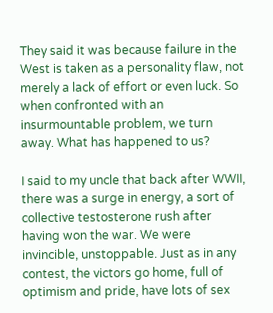They said it was because failure in the West is taken as a personality flaw, not merely a lack of effort or even luck. So when confronted with an insurmountable problem, we turn away. What has happened to us?

I said to my uncle that back after WWII, there was a surge in energy, a sort of collective testosterone rush after having won the war. We were invincible, unstoppable. Just as in any contest, the victors go home, full of optimism and pride, have lots of sex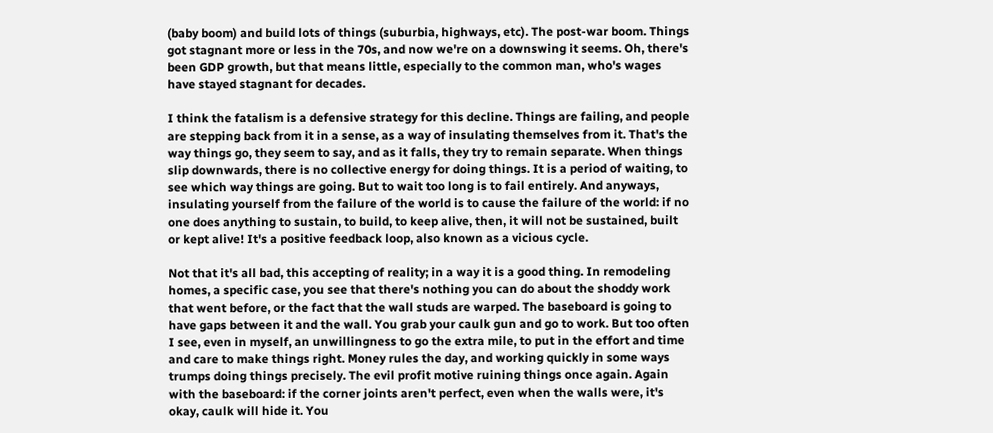(baby boom) and build lots of things (suburbia, highways, etc). The post-war boom. Things got stagnant more or less in the 70s, and now we're on a downswing it seems. Oh, there's been GDP growth, but that means little, especially to the common man, who's wages have stayed stagnant for decades.

I think the fatalism is a defensive strategy for this decline. Things are failing, and people are stepping back from it in a sense, as a way of insulating themselves from it. That's the way things go, they seem to say, and as it falls, they try to remain separate. When things slip downwards, there is no collective energy for doing things. It is a period of waiting, to see which way things are going. But to wait too long is to fail entirely. And anyways, insulating yourself from the failure of the world is to cause the failure of the world: if no one does anything to sustain, to build, to keep alive, then, it will not be sustained, built or kept alive! It's a positive feedback loop, also known as a vicious cycle.

Not that it's all bad, this accepting of reality; in a way it is a good thing. In remodeling homes, a specific case, you see that there's nothing you can do about the shoddy work that went before, or the fact that the wall studs are warped. The baseboard is going to have gaps between it and the wall. You grab your caulk gun and go to work. But too often I see, even in myself, an unwillingness to go the extra mile, to put in the effort and time and care to make things right. Money rules the day, and working quickly in some ways trumps doing things precisely. The evil profit motive ruining things once again. Again with the baseboard: if the corner joints aren't perfect, even when the walls were, it's okay, caulk will hide it. You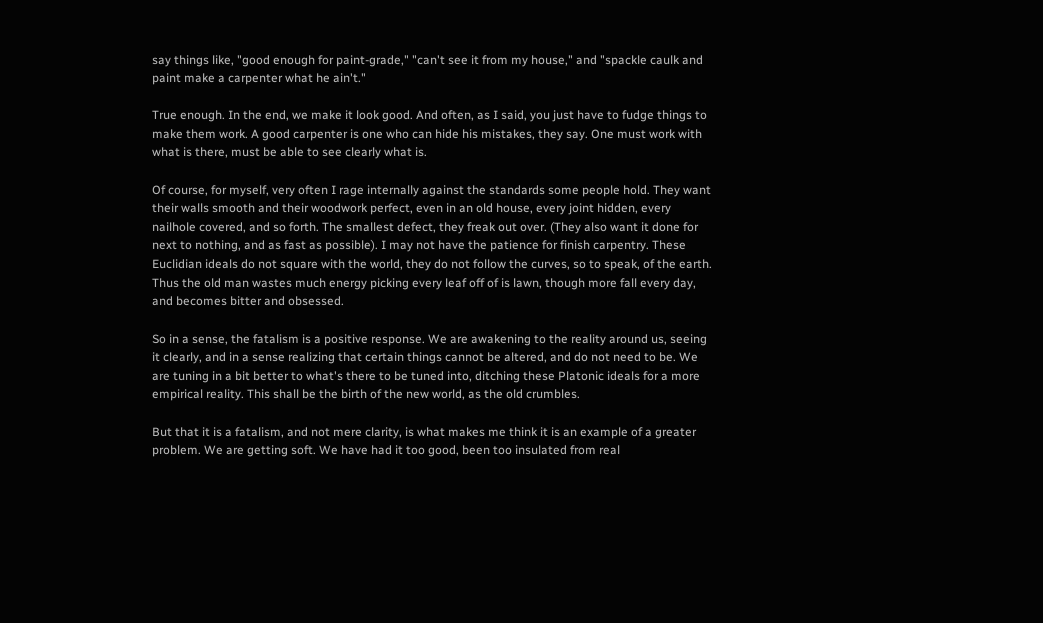say things like, "good enough for paint-grade," "can't see it from my house," and "spackle caulk and paint make a carpenter what he ain't."

True enough. In the end, we make it look good. And often, as I said, you just have to fudge things to make them work. A good carpenter is one who can hide his mistakes, they say. One must work with what is there, must be able to see clearly what is.

Of course, for myself, very often I rage internally against the standards some people hold. They want their walls smooth and their woodwork perfect, even in an old house, every joint hidden, every nailhole covered, and so forth. The smallest defect, they freak out over. (They also want it done for next to nothing, and as fast as possible). I may not have the patience for finish carpentry. These Euclidian ideals do not square with the world, they do not follow the curves, so to speak, of the earth. Thus the old man wastes much energy picking every leaf off of is lawn, though more fall every day, and becomes bitter and obsessed.

So in a sense, the fatalism is a positive response. We are awakening to the reality around us, seeing it clearly, and in a sense realizing that certain things cannot be altered, and do not need to be. We are tuning in a bit better to what's there to be tuned into, ditching these Platonic ideals for a more empirical reality. This shall be the birth of the new world, as the old crumbles.

But that it is a fatalism, and not mere clarity, is what makes me think it is an example of a greater problem. We are getting soft. We have had it too good, been too insulated from real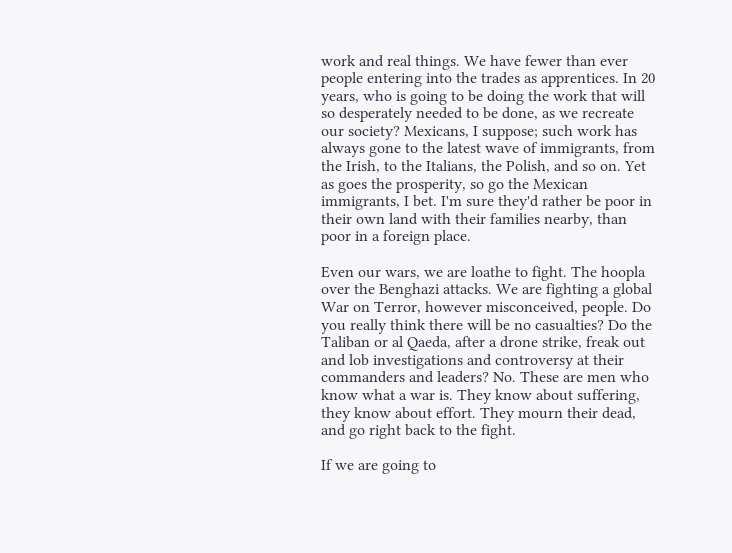work and real things. We have fewer than ever people entering into the trades as apprentices. In 20 years, who is going to be doing the work that will so desperately needed to be done, as we recreate our society? Mexicans, I suppose; such work has always gone to the latest wave of immigrants, from the Irish, to the Italians, the Polish, and so on. Yet as goes the prosperity, so go the Mexican immigrants, I bet. I'm sure they'd rather be poor in their own land with their families nearby, than poor in a foreign place.

Even our wars, we are loathe to fight. The hoopla over the Benghazi attacks. We are fighting a global War on Terror, however misconceived, people. Do you really think there will be no casualties? Do the Taliban or al Qaeda, after a drone strike, freak out and lob investigations and controversy at their commanders and leaders? No. These are men who know what a war is. They know about suffering, they know about effort. They mourn their dead, and go right back to the fight.

If we are going to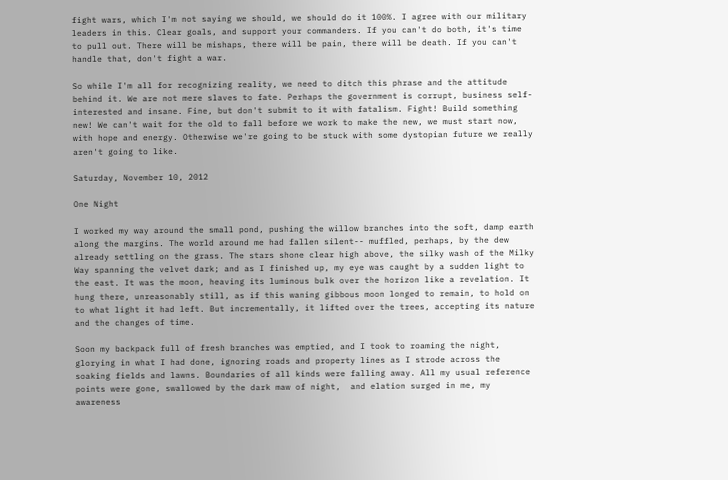fight wars, which I'm not saying we should, we should do it 100%. I agree with our military leaders in this. Clear goals, and support your commanders. If you can't do both, it's time to pull out. There will be mishaps, there will be pain, there will be death. If you can't handle that, don't fight a war.

So while I'm all for recognizing reality, we need to ditch this phrase and the attitude behind it. We are not mere slaves to fate. Perhaps the government is corrupt, business self-interested and insane. Fine, but don't submit to it with fatalism. Fight! Build something new! We can't wait for the old to fall before we work to make the new, we must start now, with hope and energy. Otherwise we're going to be stuck with some dystopian future we really aren't going to like.

Saturday, November 10, 2012

One Night

I worked my way around the small pond, pushing the willow branches into the soft, damp earth along the margins. The world around me had fallen silent-- muffled, perhaps, by the dew already settling on the grass. The stars shone clear high above, the silky wash of the Milky Way spanning the velvet dark; and as I finished up, my eye was caught by a sudden light to the east. It was the moon, heaving its luminous bulk over the horizon like a revelation. It hung there, unreasonably still, as if this waning gibbous moon longed to remain, to hold on to what light it had left. But incrementally, it lifted over the trees, accepting its nature and the changes of time.

Soon my backpack full of fresh branches was emptied, and I took to roaming the night, glorying in what I had done, ignoring roads and property lines as I strode across the soaking fields and lawns. Boundaries of all kinds were falling away. All my usual reference points were gone, swallowed by the dark maw of night,  and elation surged in me, my awareness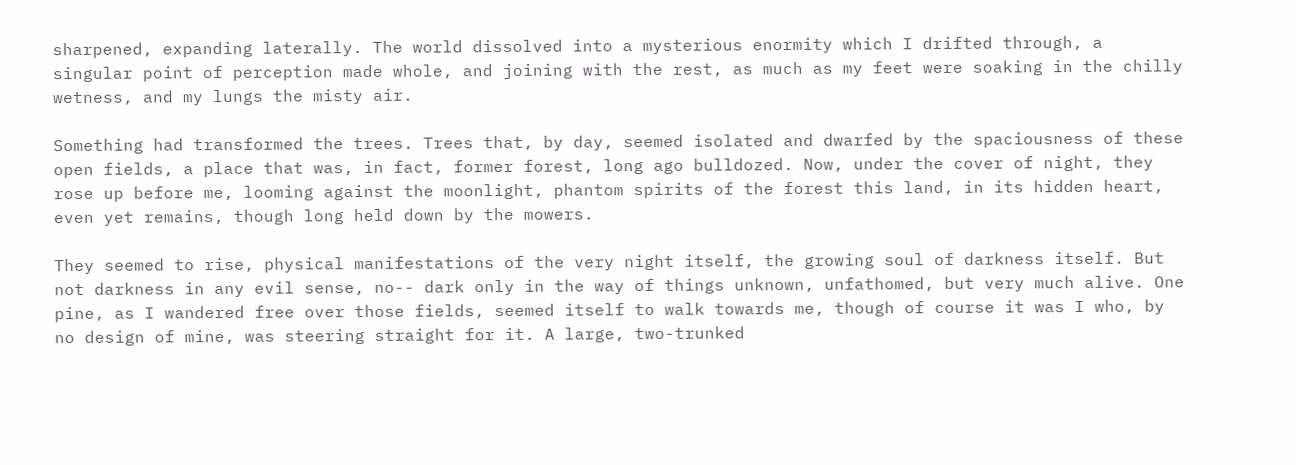sharpened, expanding laterally. The world dissolved into a mysterious enormity which I drifted through, a singular point of perception made whole, and joining with the rest, as much as my feet were soaking in the chilly wetness, and my lungs the misty air.

Something had transformed the trees. Trees that, by day, seemed isolated and dwarfed by the spaciousness of these open fields, a place that was, in fact, former forest, long ago bulldozed. Now, under the cover of night, they rose up before me, looming against the moonlight, phantom spirits of the forest this land, in its hidden heart, even yet remains, though long held down by the mowers.

They seemed to rise, physical manifestations of the very night itself, the growing soul of darkness itself. But not darkness in any evil sense, no-- dark only in the way of things unknown, unfathomed, but very much alive. One pine, as I wandered free over those fields, seemed itself to walk towards me, though of course it was I who, by no design of mine, was steering straight for it. A large, two-trunked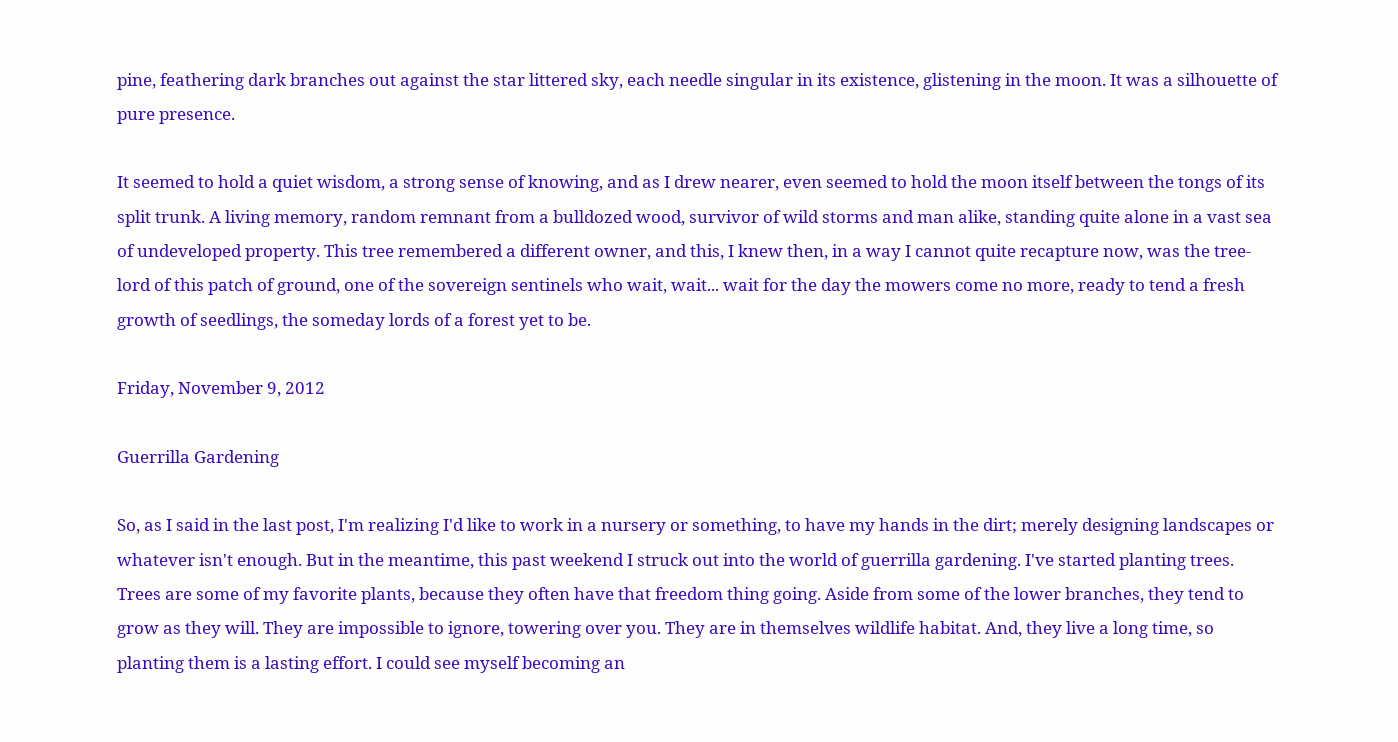pine, feathering dark branches out against the star littered sky, each needle singular in its existence, glistening in the moon. It was a silhouette of pure presence.

It seemed to hold a quiet wisdom, a strong sense of knowing, and as I drew nearer, even seemed to hold the moon itself between the tongs of its split trunk. A living memory, random remnant from a bulldozed wood, survivor of wild storms and man alike, standing quite alone in a vast sea of undeveloped property. This tree remembered a different owner, and this, I knew then, in a way I cannot quite recapture now, was the tree-lord of this patch of ground, one of the sovereign sentinels who wait, wait... wait for the day the mowers come no more, ready to tend a fresh growth of seedlings, the someday lords of a forest yet to be.

Friday, November 9, 2012

Guerrilla Gardening

So, as I said in the last post, I'm realizing I'd like to work in a nursery or something, to have my hands in the dirt; merely designing landscapes or whatever isn't enough. But in the meantime, this past weekend I struck out into the world of guerrilla gardening. I've started planting trees. Trees are some of my favorite plants, because they often have that freedom thing going. Aside from some of the lower branches, they tend to grow as they will. They are impossible to ignore, towering over you. They are in themselves wildlife habitat. And, they live a long time, so planting them is a lasting effort. I could see myself becoming an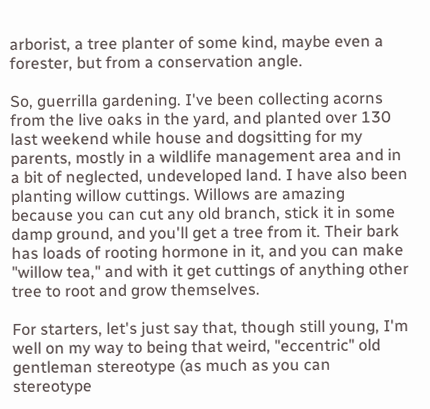arborist, a tree planter of some kind, maybe even a forester, but from a conservation angle.

So, guerrilla gardening. I've been collecting acorns from the live oaks in the yard, and planted over 130 last weekend while house and dogsitting for my parents, mostly in a wildlife management area and in a bit of neglected, undeveloped land. I have also been planting willow cuttings. Willows are amazing because you can cut any old branch, stick it in some damp ground, and you'll get a tree from it. Their bark has loads of rooting hormone in it, and you can make "willow tea," and with it get cuttings of anything other tree to root and grow themselves.

For starters, let's just say that, though still young, I'm well on my way to being that weird, "eccentric" old gentleman stereotype (as much as you can stereotype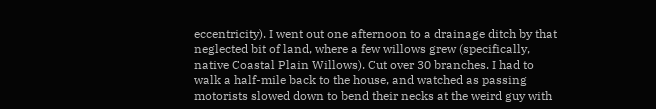eccentricity). I went out one afternoon to a drainage ditch by that neglected bit of land, where a few willows grew (specifically, native Coastal Plain Willows). Cut over 30 branches. I had to walk a half-mile back to the house, and watched as passing motorists slowed down to bend their necks at the weird guy with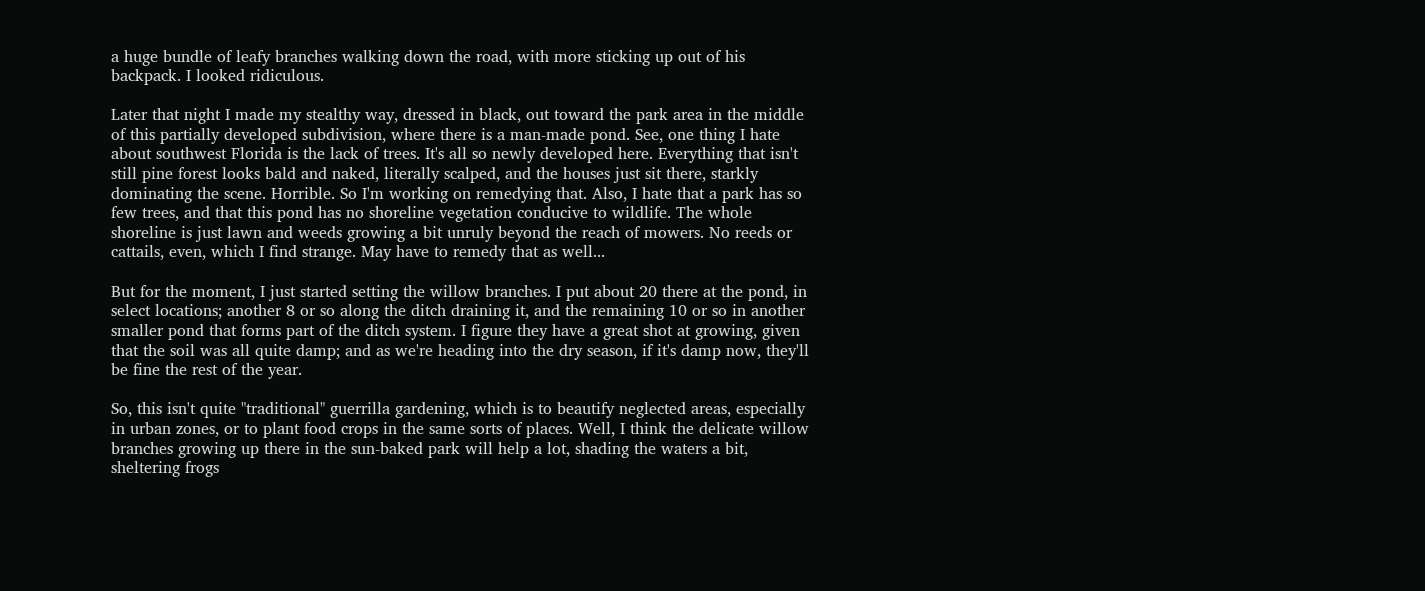a huge bundle of leafy branches walking down the road, with more sticking up out of his backpack. I looked ridiculous.

Later that night I made my stealthy way, dressed in black, out toward the park area in the middle of this partially developed subdivision, where there is a man-made pond. See, one thing I hate about southwest Florida is the lack of trees. It's all so newly developed here. Everything that isn't still pine forest looks bald and naked, literally scalped, and the houses just sit there, starkly dominating the scene. Horrible. So I'm working on remedying that. Also, I hate that a park has so few trees, and that this pond has no shoreline vegetation conducive to wildlife. The whole shoreline is just lawn and weeds growing a bit unruly beyond the reach of mowers. No reeds or cattails, even, which I find strange. May have to remedy that as well...

But for the moment, I just started setting the willow branches. I put about 20 there at the pond, in select locations; another 8 or so along the ditch draining it, and the remaining 10 or so in another smaller pond that forms part of the ditch system. I figure they have a great shot at growing, given that the soil was all quite damp; and as we're heading into the dry season, if it's damp now, they'll be fine the rest of the year.

So, this isn't quite "traditional" guerrilla gardening, which is to beautify neglected areas, especially in urban zones, or to plant food crops in the same sorts of places. Well, I think the delicate willow branches growing up there in the sun-baked park will help a lot, shading the waters a bit, sheltering frogs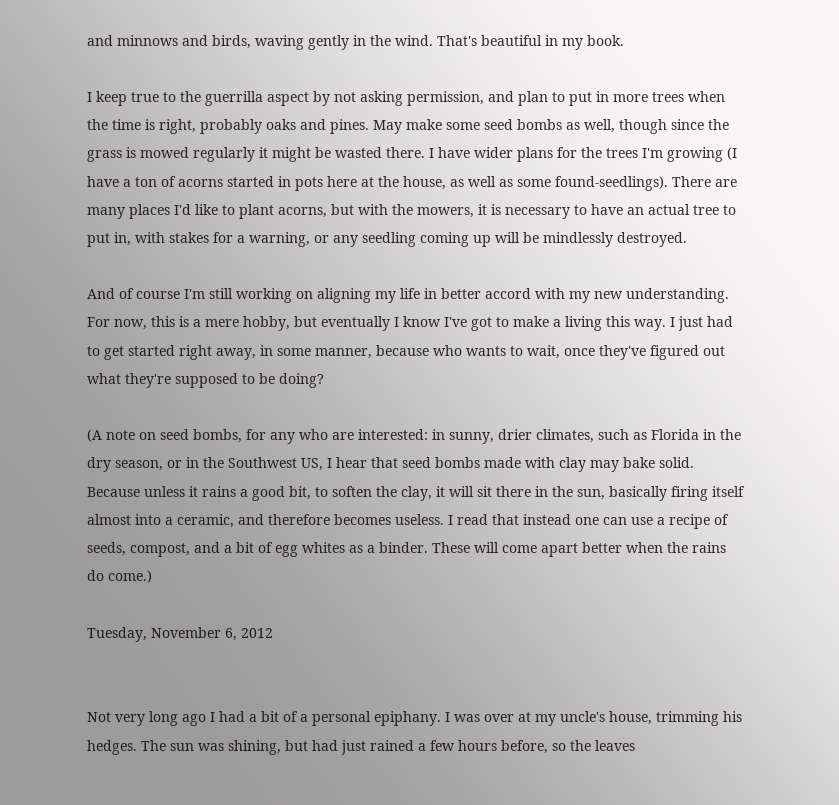and minnows and birds, waving gently in the wind. That's beautiful in my book.

I keep true to the guerrilla aspect by not asking permission, and plan to put in more trees when the time is right, probably oaks and pines. May make some seed bombs as well, though since the grass is mowed regularly it might be wasted there. I have wider plans for the trees I'm growing (I have a ton of acorns started in pots here at the house, as well as some found-seedlings). There are many places I'd like to plant acorns, but with the mowers, it is necessary to have an actual tree to put in, with stakes for a warning, or any seedling coming up will be mindlessly destroyed.

And of course I'm still working on aligning my life in better accord with my new understanding. For now, this is a mere hobby, but eventually I know I've got to make a living this way. I just had to get started right away, in some manner, because who wants to wait, once they've figured out what they're supposed to be doing?

(A note on seed bombs, for any who are interested: in sunny, drier climates, such as Florida in the dry season, or in the Southwest US, I hear that seed bombs made with clay may bake solid. Because unless it rains a good bit, to soften the clay, it will sit there in the sun, basically firing itself almost into a ceramic, and therefore becomes useless. I read that instead one can use a recipe of seeds, compost, and a bit of egg whites as a binder. These will come apart better when the rains do come.)

Tuesday, November 6, 2012


Not very long ago I had a bit of a personal epiphany. I was over at my uncle's house, trimming his hedges. The sun was shining, but had just rained a few hours before, so the leaves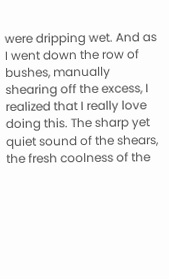were dripping wet. And as I went down the row of bushes, manually shearing off the excess, I realized that I really love doing this. The sharp yet quiet sound of the shears, the fresh coolness of the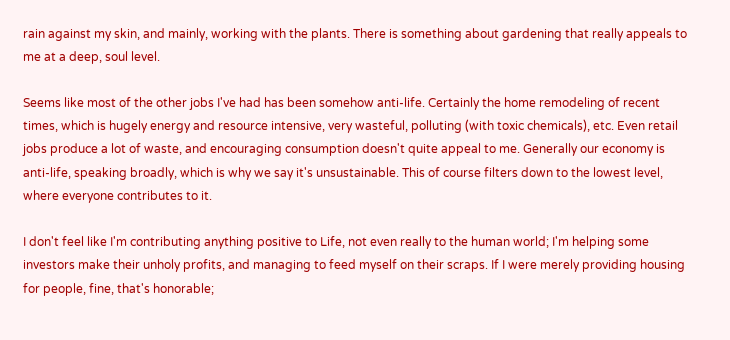rain against my skin, and mainly, working with the plants. There is something about gardening that really appeals to me at a deep, soul level.

Seems like most of the other jobs I've had has been somehow anti-life. Certainly the home remodeling of recent times, which is hugely energy and resource intensive, very wasteful, polluting (with toxic chemicals), etc. Even retail jobs produce a lot of waste, and encouraging consumption doesn't quite appeal to me. Generally our economy is anti-life, speaking broadly, which is why we say it's unsustainable. This of course filters down to the lowest level, where everyone contributes to it.

I don't feel like I'm contributing anything positive to Life, not even really to the human world; I'm helping some investors make their unholy profits, and managing to feed myself on their scraps. If I were merely providing housing for people, fine, that's honorable;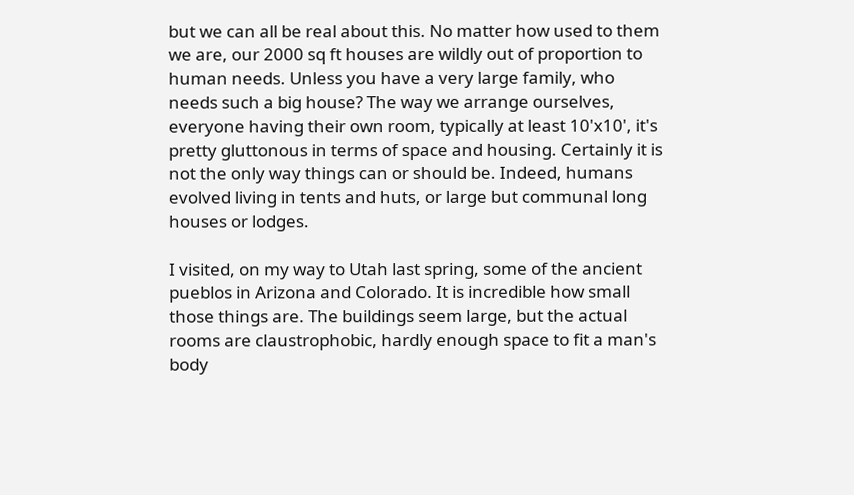but we can all be real about this. No matter how used to them we are, our 2000 sq ft houses are wildly out of proportion to human needs. Unless you have a very large family, who needs such a big house? The way we arrange ourselves, everyone having their own room, typically at least 10'x10', it's pretty gluttonous in terms of space and housing. Certainly it is not the only way things can or should be. Indeed, humans evolved living in tents and huts, or large but communal long houses or lodges.

I visited, on my way to Utah last spring, some of the ancient pueblos in Arizona and Colorado. It is incredible how small those things are. The buildings seem large, but the actual rooms are claustrophobic, hardly enough space to fit a man's body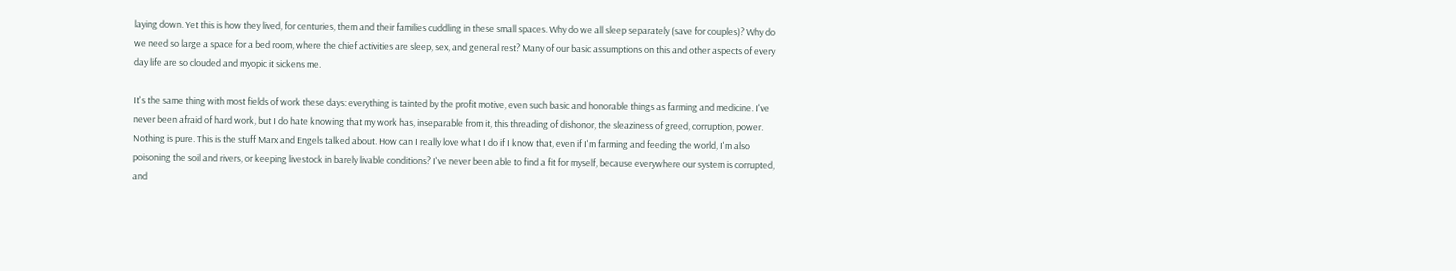laying down. Yet this is how they lived, for centuries, them and their families cuddling in these small spaces. Why do we all sleep separately (save for couples)? Why do we need so large a space for a bed room, where the chief activities are sleep, sex, and general rest? Many of our basic assumptions on this and other aspects of every day life are so clouded and myopic it sickens me.

It's the same thing with most fields of work these days: everything is tainted by the profit motive, even such basic and honorable things as farming and medicine. I've never been afraid of hard work, but I do hate knowing that my work has, inseparable from it, this threading of dishonor, the sleaziness of greed, corruption, power. Nothing is pure. This is the stuff Marx and Engels talked about. How can I really love what I do if I know that, even if I'm farming and feeding the world, I'm also poisoning the soil and rivers, or keeping livestock in barely livable conditions? I've never been able to find a fit for myself, because everywhere our system is corrupted, and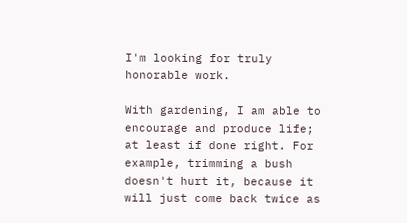I'm looking for truly honorable work.

With gardening, I am able to encourage and produce life; at least if done right. For example, trimming a bush doesn't hurt it, because it will just come back twice as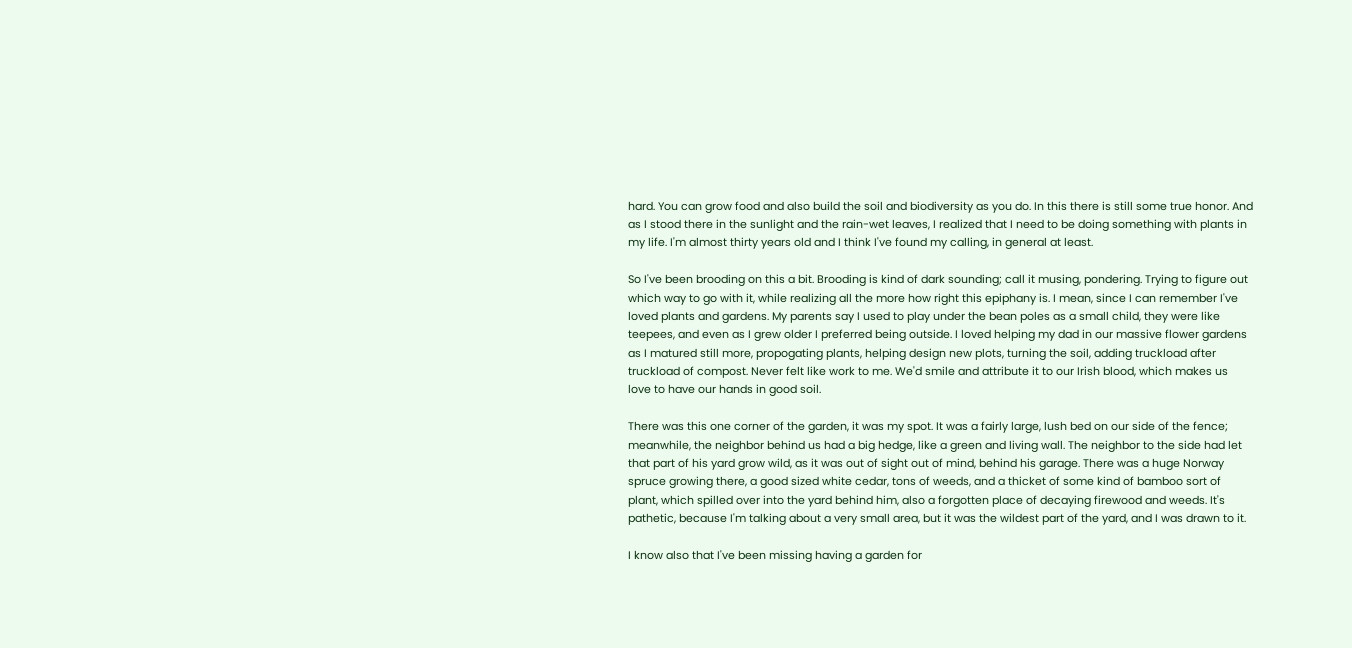hard. You can grow food and also build the soil and biodiversity as you do. In this there is still some true honor. And as I stood there in the sunlight and the rain-wet leaves, I realized that I need to be doing something with plants in my life. I'm almost thirty years old and I think I've found my calling, in general at least.

So I've been brooding on this a bit. Brooding is kind of dark sounding; call it musing, pondering. Trying to figure out which way to go with it, while realizing all the more how right this epiphany is. I mean, since I can remember I've loved plants and gardens. My parents say I used to play under the bean poles as a small child, they were like teepees, and even as I grew older I preferred being outside. I loved helping my dad in our massive flower gardens as I matured still more, propogating plants, helping design new plots, turning the soil, adding truckload after truckload of compost. Never felt like work to me. We'd smile and attribute it to our Irish blood, which makes us love to have our hands in good soil.

There was this one corner of the garden, it was my spot. It was a fairly large, lush bed on our side of the fence; meanwhile, the neighbor behind us had a big hedge, like a green and living wall. The neighbor to the side had let that part of his yard grow wild, as it was out of sight out of mind, behind his garage. There was a huge Norway spruce growing there, a good sized white cedar, tons of weeds, and a thicket of some kind of bamboo sort of plant, which spilled over into the yard behind him, also a forgotten place of decaying firewood and weeds. It's pathetic, because I'm talking about a very small area, but it was the wildest part of the yard, and I was drawn to it.

I know also that I've been missing having a garden for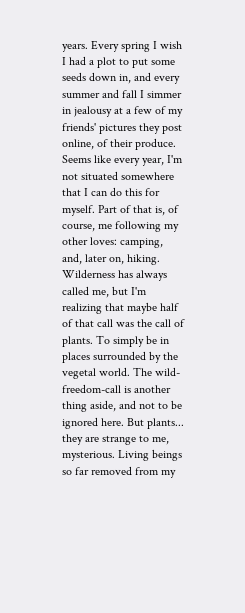years. Every spring I wish I had a plot to put some seeds down in, and every summer and fall I simmer in jealousy at a few of my friends' pictures they post online, of their produce. Seems like every year, I'm not situated somewhere that I can do this for myself. Part of that is, of course, me following my other loves: camping, and, later on, hiking. Wilderness has always called me, but I'm realizing that maybe half of that call was the call of plants. To simply be in places surrounded by the vegetal world. The wild-freedom-call is another thing aside, and not to be ignored here. But plants... they are strange to me, mysterious. Living beings so far removed from my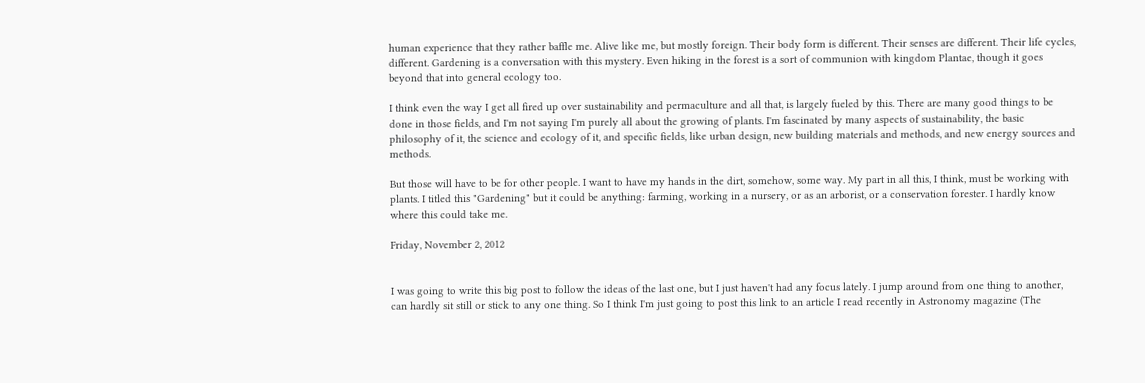human experience that they rather baffle me. Alive like me, but mostly foreign. Their body form is different. Their senses are different. Their life cycles, different. Gardening is a conversation with this mystery. Even hiking in the forest is a sort of communion with kingdom Plantae, though it goes beyond that into general ecology too.

I think even the way I get all fired up over sustainability and permaculture and all that, is largely fueled by this. There are many good things to be done in those fields, and I'm not saying I'm purely all about the growing of plants. I'm fascinated by many aspects of sustainability, the basic philosophy of it, the science and ecology of it, and specific fields, like urban design, new building materials and methods, and new energy sources and methods.

But those will have to be for other people. I want to have my hands in the dirt, somehow, some way. My part in all this, I think, must be working with plants. I titled this "Gardening" but it could be anything: farming, working in a nursery, or as an arborist, or a conservation forester. I hardly know where this could take me.

Friday, November 2, 2012


I was going to write this big post to follow the ideas of the last one, but I just haven't had any focus lately. I jump around from one thing to another, can hardly sit still or stick to any one thing. So I think I'm just going to post this link to an article I read recently in Astronomy magazine (The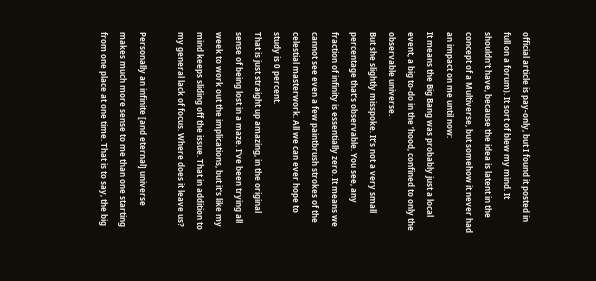official article is pay-only, but I found it posted in full on a forum). It sort of blew my mind. It shouldn't have, because the idea is latent in the concept of a Multiverse, but somehow it never had an impact on me until now:
It means the Big Bang was probably just a local event, a big to-do in the ’hood, confined to only the observable universe.
But she slightly misspoke. It’s not a very small percentage that’s observable. You see, any fraction of infinity is essentially zero. It means we cannot see even a few paintbrush strokes of the celestial masterwork. All we can ever hope to study is 0 percent.
That is just straight up amazing, in the original sense of being lost in a maze. I've been trying all week to work out the implications, but it's like my mind keeps sliding off the issue. That in addition to my general lack of focus. Where does it leave us?

Personally an infinite [and eternal] universe makes much more sense to me than one starting from one place at one time. That is to say, the big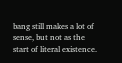bang still makes a lot of sense, but not as the start of literal existence.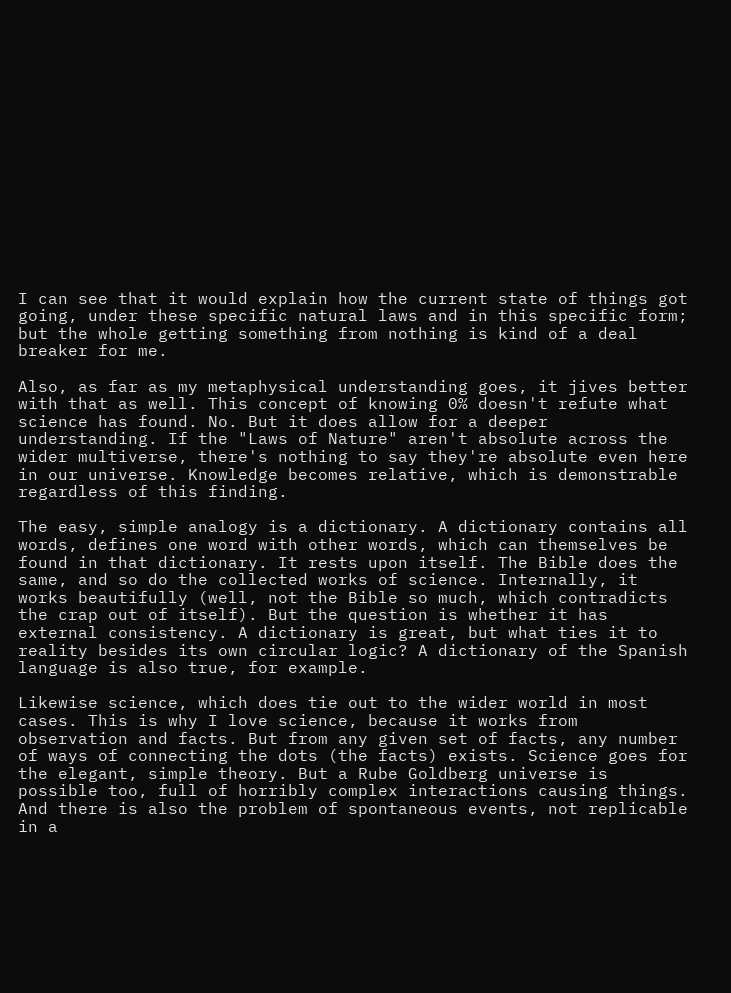I can see that it would explain how the current state of things got going, under these specific natural laws and in this specific form; but the whole getting something from nothing is kind of a deal breaker for me.

Also, as far as my metaphysical understanding goes, it jives better with that as well. This concept of knowing 0% doesn't refute what science has found. No. But it does allow for a deeper understanding. If the "Laws of Nature" aren't absolute across the wider multiverse, there's nothing to say they're absolute even here in our universe. Knowledge becomes relative, which is demonstrable regardless of this finding.

The easy, simple analogy is a dictionary. A dictionary contains all words, defines one word with other words, which can themselves be found in that dictionary. It rests upon itself. The Bible does the same, and so do the collected works of science. Internally, it works beautifully (well, not the Bible so much, which contradicts the crap out of itself). But the question is whether it has external consistency. A dictionary is great, but what ties it to reality besides its own circular logic? A dictionary of the Spanish language is also true, for example.

Likewise science, which does tie out to the wider world in most cases. This is why I love science, because it works from observation and facts. But from any given set of facts, any number of ways of connecting the dots (the facts) exists. Science goes for the elegant, simple theory. But a Rube Goldberg universe is possible too, full of horribly complex interactions causing things. And there is also the problem of spontaneous events, not replicable in a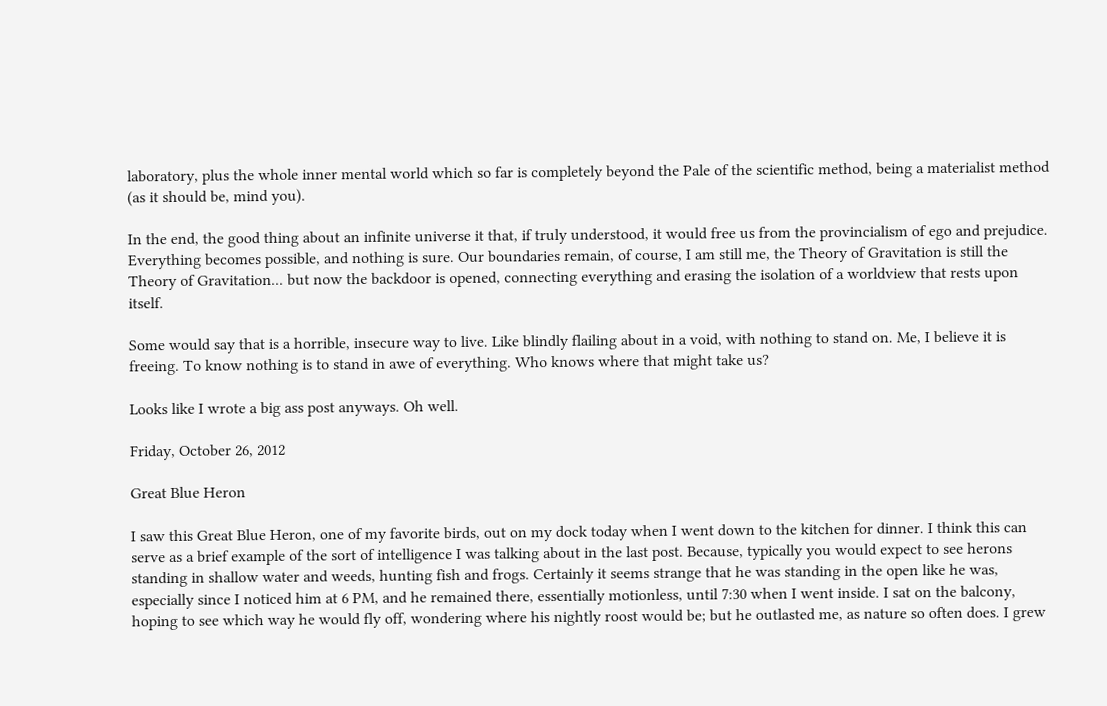laboratory, plus the whole inner mental world which so far is completely beyond the Pale of the scientific method, being a materialist method (as it should be, mind you).

In the end, the good thing about an infinite universe it that, if truly understood, it would free us from the provincialism of ego and prejudice. Everything becomes possible, and nothing is sure. Our boundaries remain, of course, I am still me, the Theory of Gravitation is still the Theory of Gravitation... but now the backdoor is opened, connecting everything and erasing the isolation of a worldview that rests upon itself.

Some would say that is a horrible, insecure way to live. Like blindly flailing about in a void, with nothing to stand on. Me, I believe it is freeing. To know nothing is to stand in awe of everything. Who knows where that might take us?

Looks like I wrote a big ass post anyways. Oh well.

Friday, October 26, 2012

Great Blue Heron

I saw this Great Blue Heron, one of my favorite birds, out on my dock today when I went down to the kitchen for dinner. I think this can serve as a brief example of the sort of intelligence I was talking about in the last post. Because, typically you would expect to see herons standing in shallow water and weeds, hunting fish and frogs. Certainly it seems strange that he was standing in the open like he was, especially since I noticed him at 6 PM, and he remained there, essentially motionless, until 7:30 when I went inside. I sat on the balcony, hoping to see which way he would fly off, wondering where his nightly roost would be; but he outlasted me, as nature so often does. I grew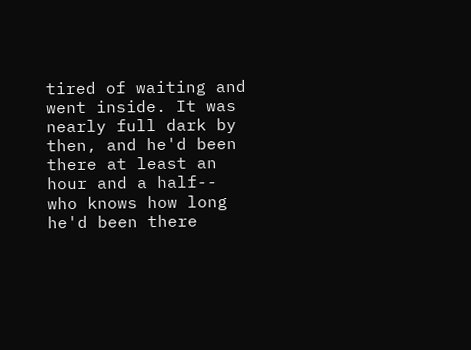tired of waiting and went inside. It was nearly full dark by then, and he'd been there at least an hour and a half-- who knows how long he'd been there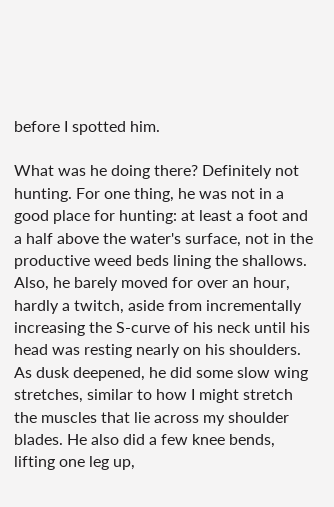before I spotted him.

What was he doing there? Definitely not hunting. For one thing, he was not in a good place for hunting: at least a foot and a half above the water's surface, not in the productive weed beds lining the shallows. Also, he barely moved for over an hour, hardly a twitch, aside from incrementally increasing the S-curve of his neck until his head was resting nearly on his shoulders. As dusk deepened, he did some slow wing stretches, similar to how I might stretch the muscles that lie across my shoulder blades. He also did a few knee bends, lifting one leg up,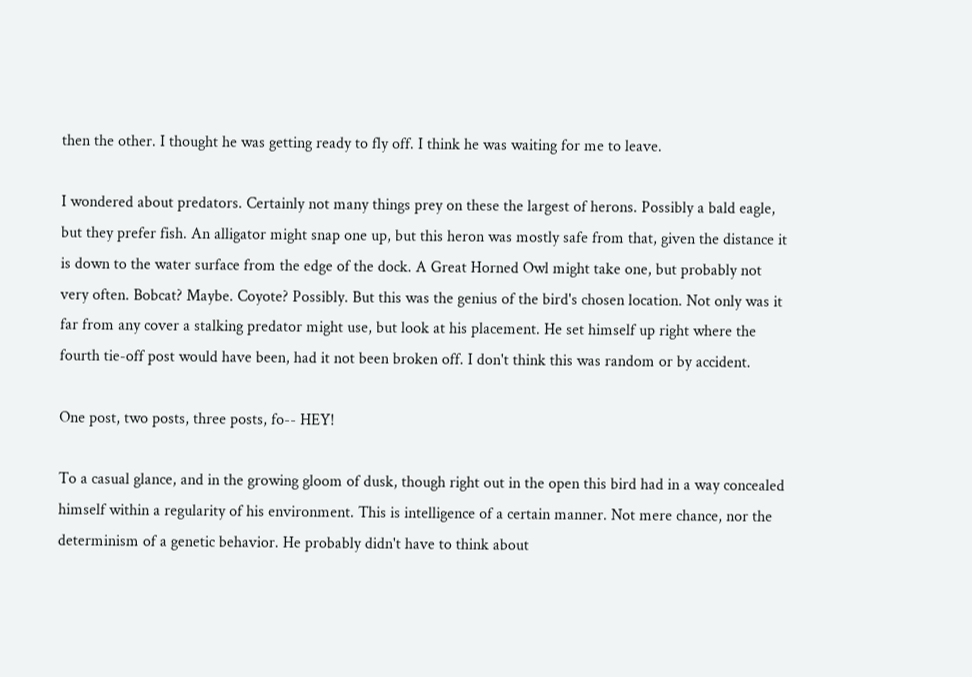then the other. I thought he was getting ready to fly off. I think he was waiting for me to leave.

I wondered about predators. Certainly not many things prey on these the largest of herons. Possibly a bald eagle, but they prefer fish. An alligator might snap one up, but this heron was mostly safe from that, given the distance it is down to the water surface from the edge of the dock. A Great Horned Owl might take one, but probably not very often. Bobcat? Maybe. Coyote? Possibly. But this was the genius of the bird's chosen location. Not only was it far from any cover a stalking predator might use, but look at his placement. He set himself up right where the fourth tie-off post would have been, had it not been broken off. I don't think this was random or by accident.

One post, two posts, three posts, fo-- HEY!

To a casual glance, and in the growing gloom of dusk, though right out in the open this bird had in a way concealed himself within a regularity of his environment. This is intelligence of a certain manner. Not mere chance, nor the determinism of a genetic behavior. He probably didn't have to think about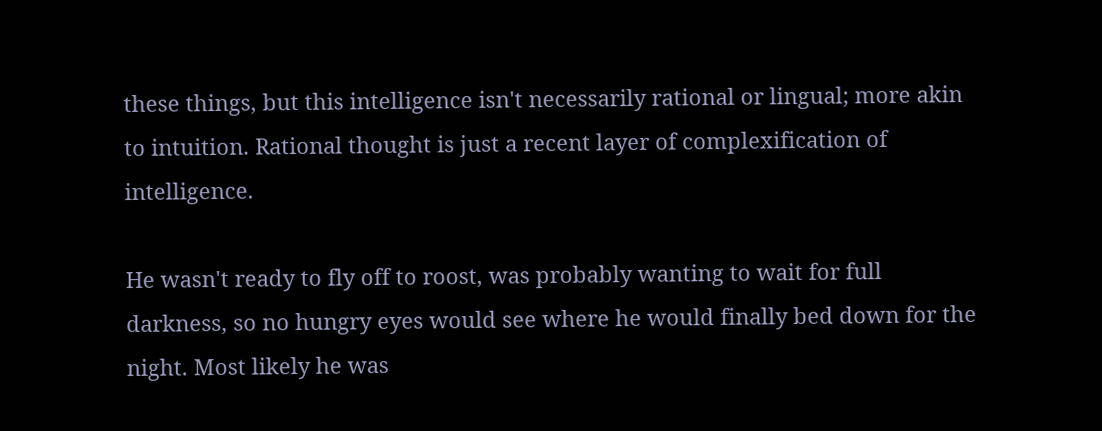these things, but this intelligence isn't necessarily rational or lingual; more akin to intuition. Rational thought is just a recent layer of complexification of intelligence.

He wasn't ready to fly off to roost, was probably wanting to wait for full darkness, so no hungry eyes would see where he would finally bed down for the night. Most likely he was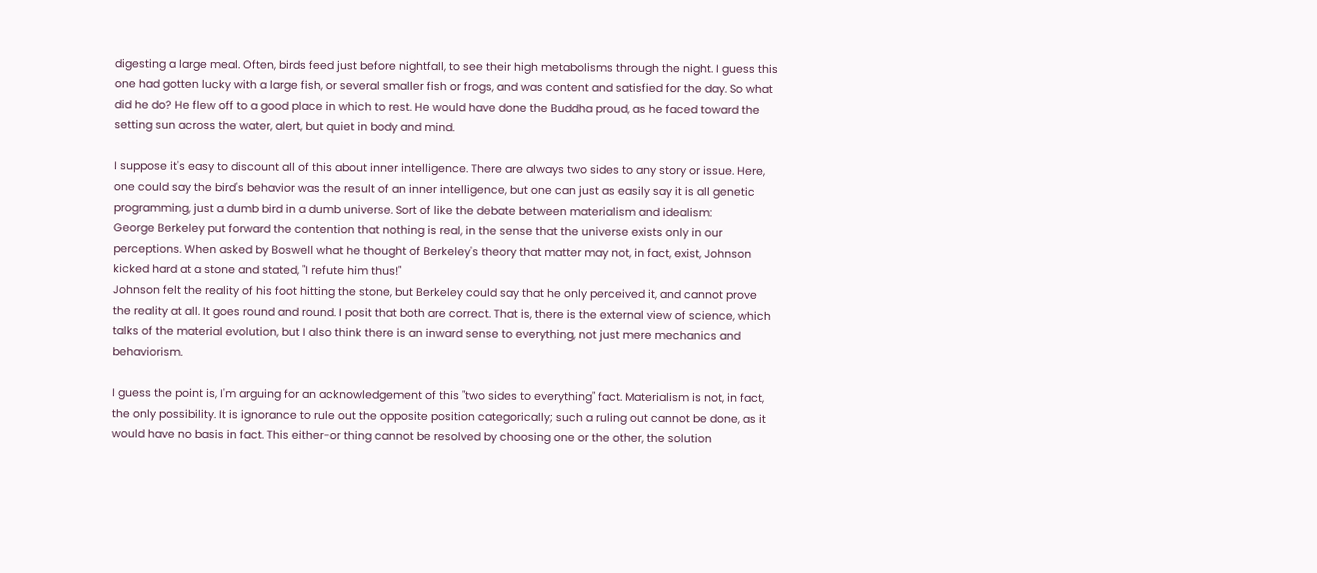digesting a large meal. Often, birds feed just before nightfall, to see their high metabolisms through the night. I guess this one had gotten lucky with a large fish, or several smaller fish or frogs, and was content and satisfied for the day. So what did he do? He flew off to a good place in which to rest. He would have done the Buddha proud, as he faced toward the setting sun across the water, alert, but quiet in body and mind.

I suppose it's easy to discount all of this about inner intelligence. There are always two sides to any story or issue. Here, one could say the bird's behavior was the result of an inner intelligence, but one can just as easily say it is all genetic programming, just a dumb bird in a dumb universe. Sort of like the debate between materialism and idealism:
George Berkeley put forward the contention that nothing is real, in the sense that the universe exists only in our perceptions. When asked by Boswell what he thought of Berkeley's theory that matter may not, in fact, exist, Johnson kicked hard at a stone and stated, "I refute him thus!"
Johnson felt the reality of his foot hitting the stone, but Berkeley could say that he only perceived it, and cannot prove the reality at all. It goes round and round. I posit that both are correct. That is, there is the external view of science, which talks of the material evolution, but I also think there is an inward sense to everything, not just mere mechanics and behaviorism.

I guess the point is, I'm arguing for an acknowledgement of this "two sides to everything" fact. Materialism is not, in fact, the only possibility. It is ignorance to rule out the opposite position categorically; such a ruling out cannot be done, as it would have no basis in fact. This either-or thing cannot be resolved by choosing one or the other, the solution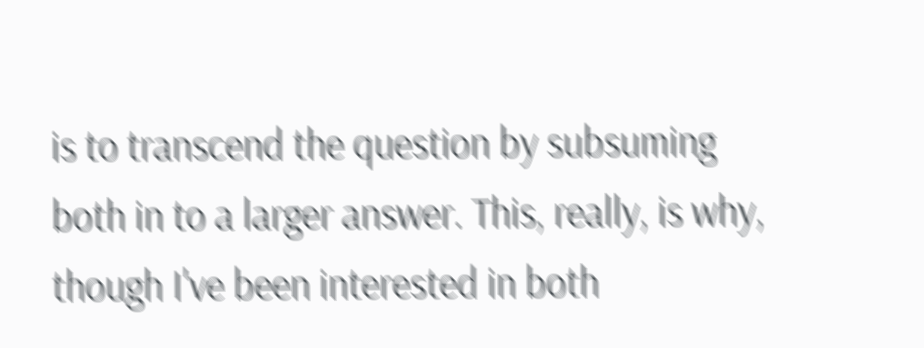is to transcend the question by subsuming both in to a larger answer. This, really, is why, though I've been interested in both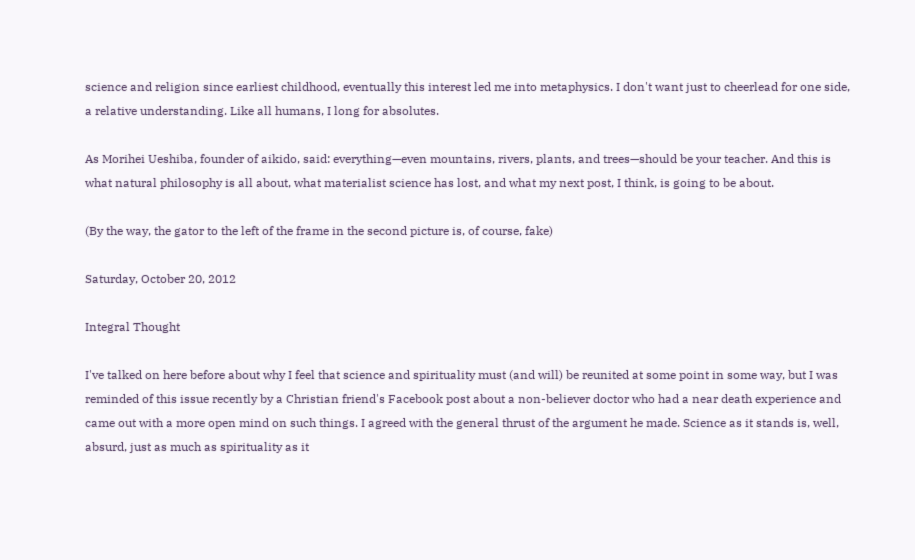science and religion since earliest childhood, eventually this interest led me into metaphysics. I don't want just to cheerlead for one side, a relative understanding. Like all humans, I long for absolutes.

As Morihei Ueshiba, founder of aikido, said: everything—even mountains, rivers, plants, and trees—should be your teacher. And this is what natural philosophy is all about, what materialist science has lost, and what my next post, I think, is going to be about.

(By the way, the gator to the left of the frame in the second picture is, of course, fake)

Saturday, October 20, 2012

Integral Thought

I've talked on here before about why I feel that science and spirituality must (and will) be reunited at some point in some way, but I was reminded of this issue recently by a Christian friend's Facebook post about a non-believer doctor who had a near death experience and came out with a more open mind on such things. I agreed with the general thrust of the argument he made. Science as it stands is, well, absurd, just as much as spirituality as it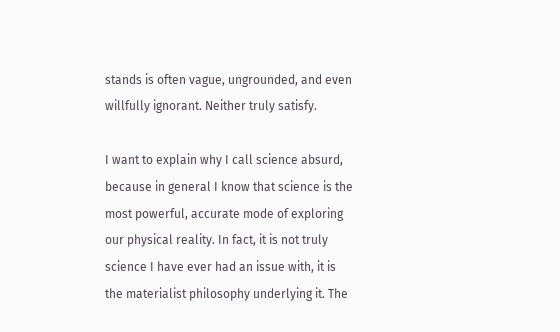stands is often vague, ungrounded, and even willfully ignorant. Neither truly satisfy.

I want to explain why I call science absurd, because in general I know that science is the most powerful, accurate mode of exploring our physical reality. In fact, it is not truly science I have ever had an issue with, it is the materialist philosophy underlying it. The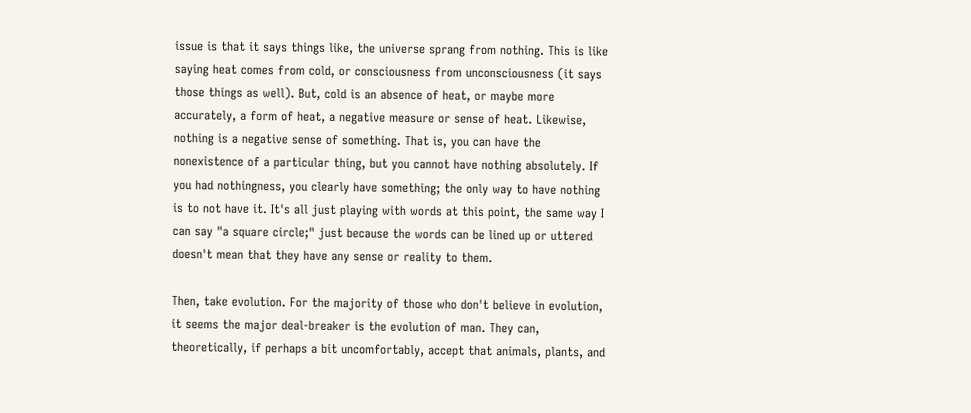issue is that it says things like, the universe sprang from nothing. This is like saying heat comes from cold, or consciousness from unconsciousness (it says those things as well). But, cold is an absence of heat, or maybe more accurately, a form of heat, a negative measure or sense of heat. Likewise, nothing is a negative sense of something. That is, you can have the nonexistence of a particular thing, but you cannot have nothing absolutely. If you had nothingness, you clearly have something; the only way to have nothing is to not have it. It's all just playing with words at this point, the same way I can say "a square circle;" just because the words can be lined up or uttered doesn't mean that they have any sense or reality to them.

Then, take evolution. For the majority of those who don't believe in evolution, it seems the major deal-breaker is the evolution of man. They can, theoretically, if perhaps a bit uncomfortably, accept that animals, plants, and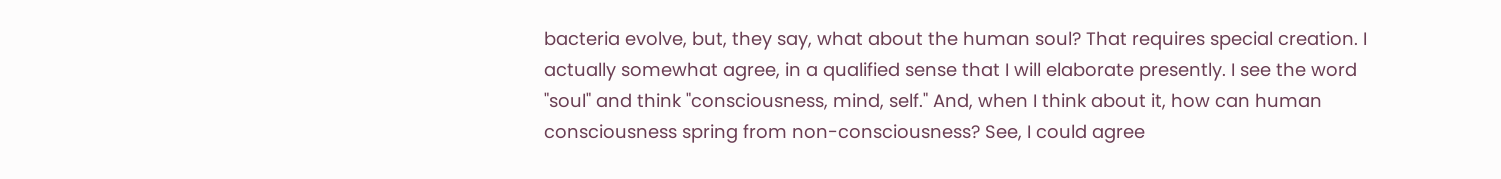bacteria evolve, but, they say, what about the human soul? That requires special creation. I actually somewhat agree, in a qualified sense that I will elaborate presently. I see the word "soul" and think "consciousness, mind, self." And, when I think about it, how can human consciousness spring from non-consciousness? See, I could agree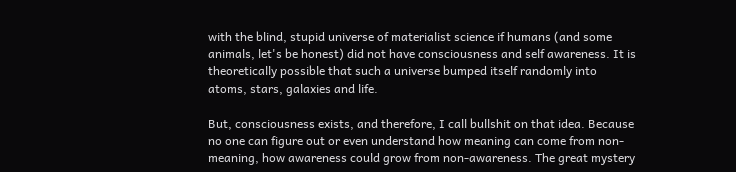with the blind, stupid universe of materialist science if humans (and some animals, let's be honest) did not have consciousness and self awareness. It is theoretically possible that such a universe bumped itself randomly into atoms, stars, galaxies and life.

But, consciousness exists, and therefore, I call bullshit on that idea. Because no one can figure out or even understand how meaning can come from non-meaning, how awareness could grow from non-awareness. The great mystery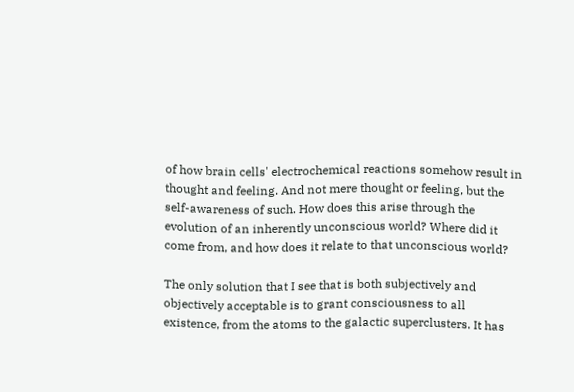of how brain cells' electrochemical reactions somehow result in thought and feeling. And not mere thought or feeling, but the self-awareness of such. How does this arise through the evolution of an inherently unconscious world? Where did it come from, and how does it relate to that unconscious world?

The only solution that I see that is both subjectively and objectively acceptable is to grant consciousness to all existence, from the atoms to the galactic superclusters. It has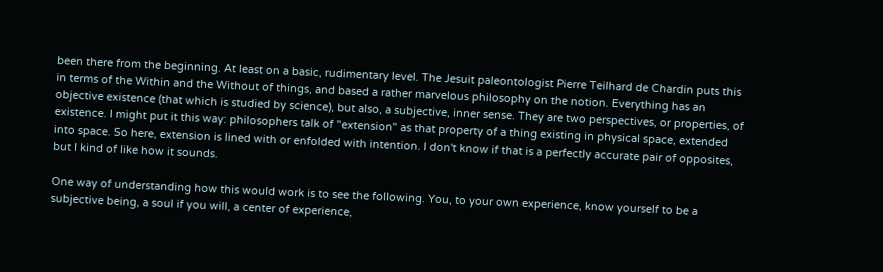been there from the beginning. At least on a basic, rudimentary level. The Jesuit paleontologist Pierre Teilhard de Chardin puts this in terms of the Within and the Without of things, and based a rather marvelous philosophy on the notion. Everything has an objective existence (that which is studied by science), but also, a subjective, inner sense. They are two perspectives, or properties, of existence. I might put it this way: philosophers talk of "extension" as that property of a thing existing in physical space, extended into space. So here, extension is lined with or enfolded with intention. I don't know if that is a perfectly accurate pair of opposites, but I kind of like how it sounds.

One way of understanding how this would work is to see the following. You, to your own experience, know yourself to be a subjective being, a soul if you will, a center of experience,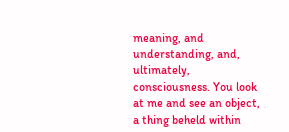meaning, and understanding, and, ultimately, consciousness. You look at me and see an object, a thing beheld within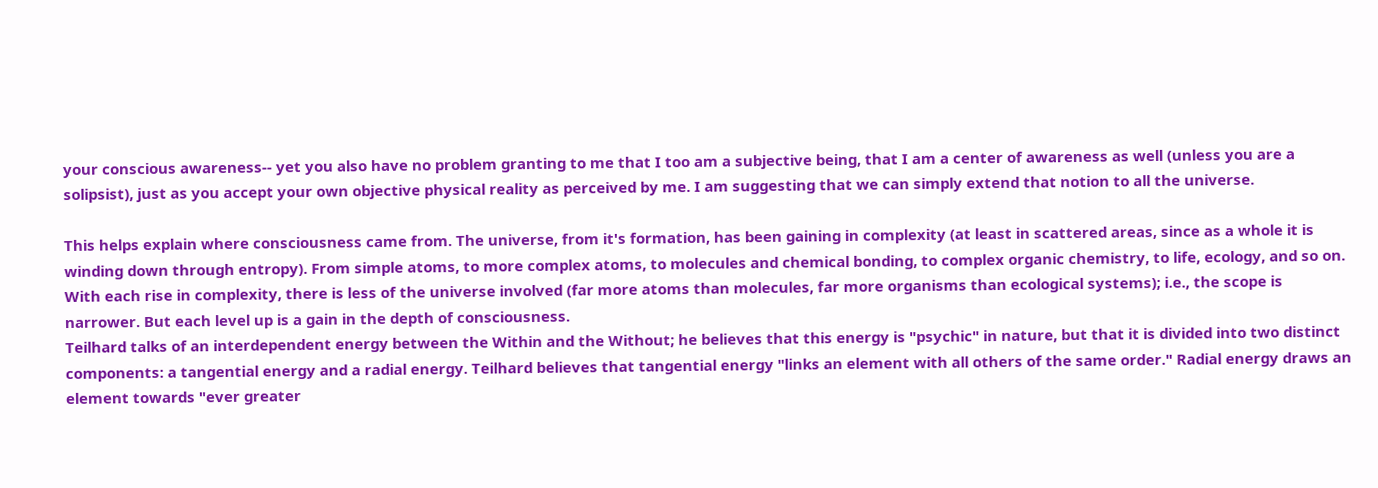your conscious awareness-- yet you also have no problem granting to me that I too am a subjective being, that I am a center of awareness as well (unless you are a solipsist), just as you accept your own objective physical reality as perceived by me. I am suggesting that we can simply extend that notion to all the universe.

This helps explain where consciousness came from. The universe, from it's formation, has been gaining in complexity (at least in scattered areas, since as a whole it is winding down through entropy). From simple atoms, to more complex atoms, to molecules and chemical bonding, to complex organic chemistry, to life, ecology, and so on. With each rise in complexity, there is less of the universe involved (far more atoms than molecules, far more organisms than ecological systems); i.e., the scope is narrower. But each level up is a gain in the depth of consciousness.
Teilhard talks of an interdependent energy between the Within and the Without; he believes that this energy is "psychic" in nature, but that it is divided into two distinct components: a tangential energy and a radial energy. Teilhard believes that tangential energy "links an element with all others of the same order." Radial energy draws an element towards "ever greater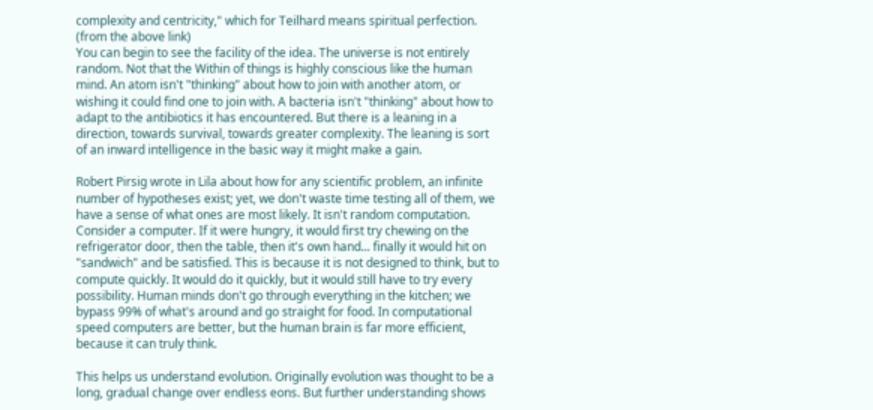complexity and centricity," which for Teilhard means spiritual perfection. (from the above link)
You can begin to see the facility of the idea. The universe is not entirely random. Not that the Within of things is highly conscious like the human mind. An atom isn't "thinking" about how to join with another atom, or wishing it could find one to join with. A bacteria isn't "thinking" about how to adapt to the antibiotics it has encountered. But there is a leaning in a direction, towards survival, towards greater complexity. The leaning is sort of an inward intelligence in the basic way it might make a gain.

Robert Pirsig wrote in Lila about how for any scientific problem, an infinite number of hypotheses exist; yet, we don't waste time testing all of them, we have a sense of what ones are most likely. It isn't random computation. Consider a computer. If it were hungry, it would first try chewing on the refrigerator door, then the table, then it's own hand... finally it would hit on "sandwich" and be satisfied. This is because it is not designed to think, but to compute quickly. It would do it quickly, but it would still have to try every possibility. Human minds don't go through everything in the kitchen; we bypass 99% of what's around and go straight for food. In computational speed computers are better, but the human brain is far more efficient, because it can truly think.

This helps us understand evolution. Originally evolution was thought to be a long, gradual change over endless eons. But further understanding shows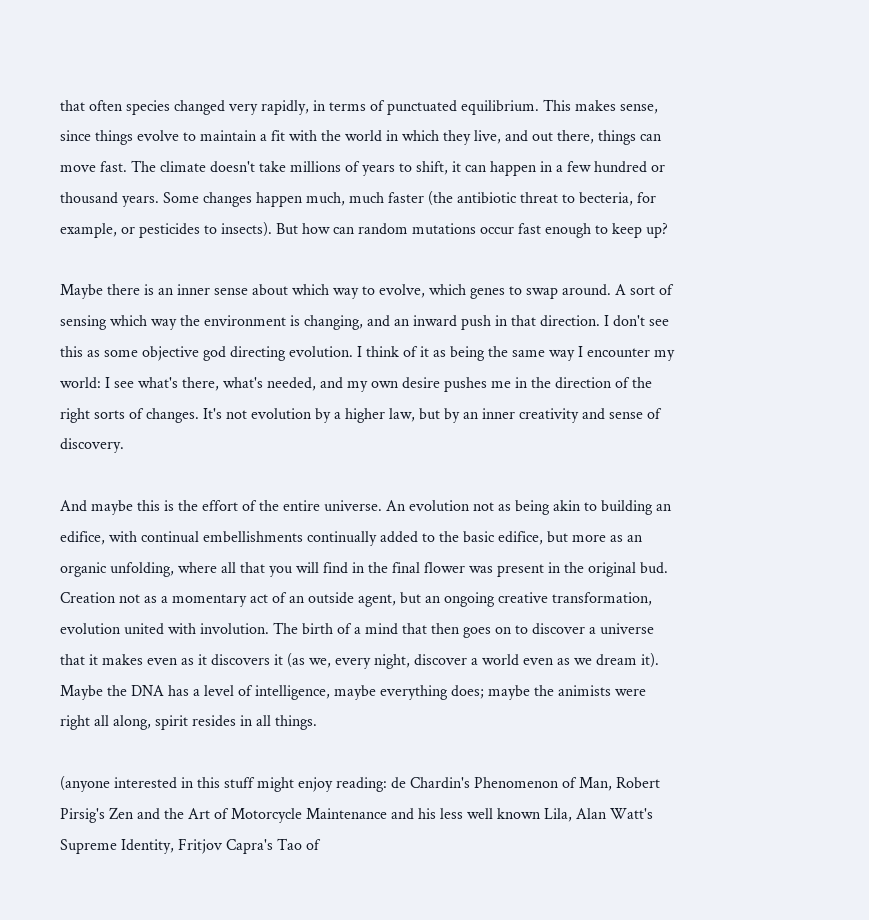that often species changed very rapidly, in terms of punctuated equilibrium. This makes sense, since things evolve to maintain a fit with the world in which they live, and out there, things can move fast. The climate doesn't take millions of years to shift, it can happen in a few hundred or thousand years. Some changes happen much, much faster (the antibiotic threat to becteria, for example, or pesticides to insects). But how can random mutations occur fast enough to keep up?

Maybe there is an inner sense about which way to evolve, which genes to swap around. A sort of sensing which way the environment is changing, and an inward push in that direction. I don't see this as some objective god directing evolution. I think of it as being the same way I encounter my world: I see what's there, what's needed, and my own desire pushes me in the direction of the right sorts of changes. It's not evolution by a higher law, but by an inner creativity and sense of discovery.

And maybe this is the effort of the entire universe. An evolution not as being akin to building an edifice, with continual embellishments continually added to the basic edifice, but more as an organic unfolding, where all that you will find in the final flower was present in the original bud. Creation not as a momentary act of an outside agent, but an ongoing creative transformation, evolution united with involution. The birth of a mind that then goes on to discover a universe that it makes even as it discovers it (as we, every night, discover a world even as we dream it). Maybe the DNA has a level of intelligence, maybe everything does; maybe the animists were right all along, spirit resides in all things.

(anyone interested in this stuff might enjoy reading: de Chardin's Phenomenon of Man, Robert Pirsig's Zen and the Art of Motorcycle Maintenance and his less well known Lila, Alan Watt's Supreme Identity, Fritjov Capra's Tao of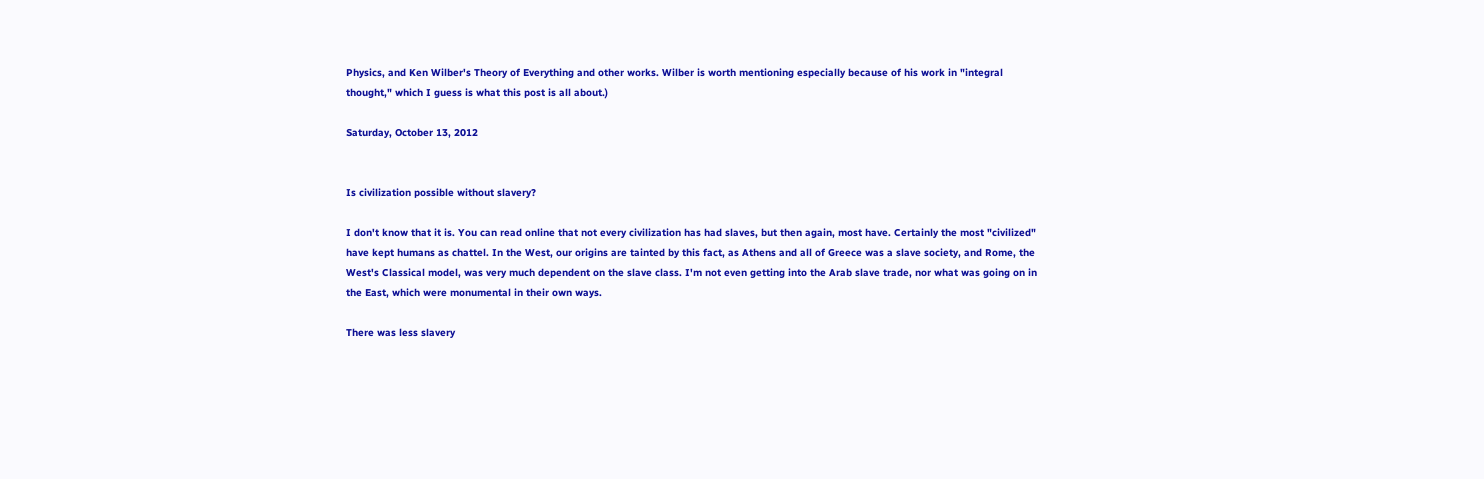Physics, and Ken Wilber's Theory of Everything and other works. Wilber is worth mentioning especially because of his work in "integral thought," which I guess is what this post is all about.)

Saturday, October 13, 2012


Is civilization possible without slavery?

I don't know that it is. You can read online that not every civilization has had slaves, but then again, most have. Certainly the most "civilized" have kept humans as chattel. In the West, our origins are tainted by this fact, as Athens and all of Greece was a slave society, and Rome, the West's Classical model, was very much dependent on the slave class. I'm not even getting into the Arab slave trade, nor what was going on in the East, which were monumental in their own ways.

There was less slavery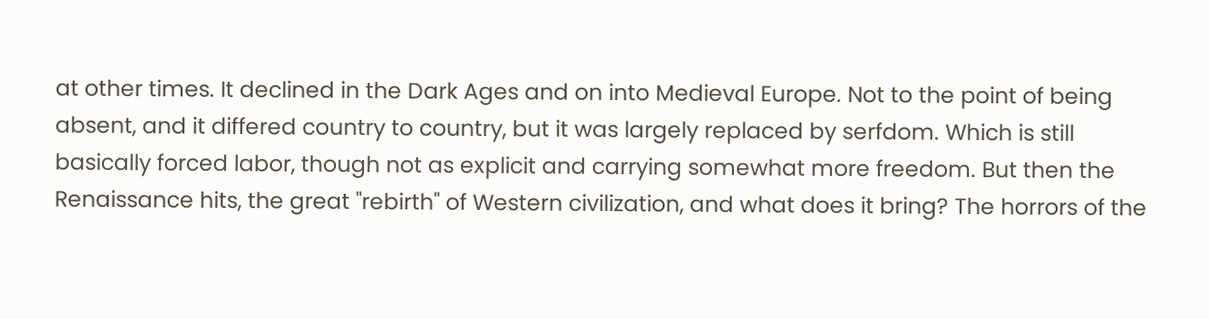at other times. It declined in the Dark Ages and on into Medieval Europe. Not to the point of being absent, and it differed country to country, but it was largely replaced by serfdom. Which is still basically forced labor, though not as explicit and carrying somewhat more freedom. But then the Renaissance hits, the great "rebirth" of Western civilization, and what does it bring? The horrors of the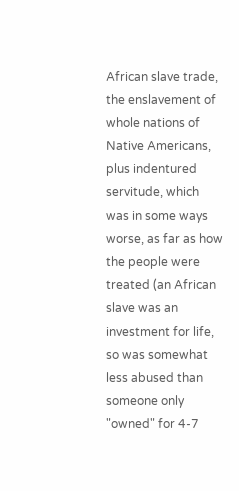African slave trade, the enslavement of whole nations of Native Americans, plus indentured servitude, which was in some ways worse, as far as how the people were treated (an African slave was an investment for life, so was somewhat less abused than someone only "owned" for 4-7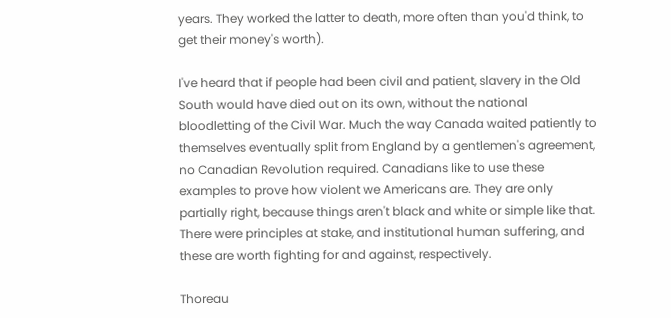years. They worked the latter to death, more often than you'd think, to get their money's worth).

I've heard that if people had been civil and patient, slavery in the Old South would have died out on its own, without the national bloodletting of the Civil War. Much the way Canada waited patiently to themselves eventually split from England by a gentlemen's agreement, no Canadian Revolution required. Canadians like to use these examples to prove how violent we Americans are. They are only partially right, because things aren't black and white or simple like that. There were principles at stake, and institutional human suffering, and these are worth fighting for and against, respectively.

Thoreau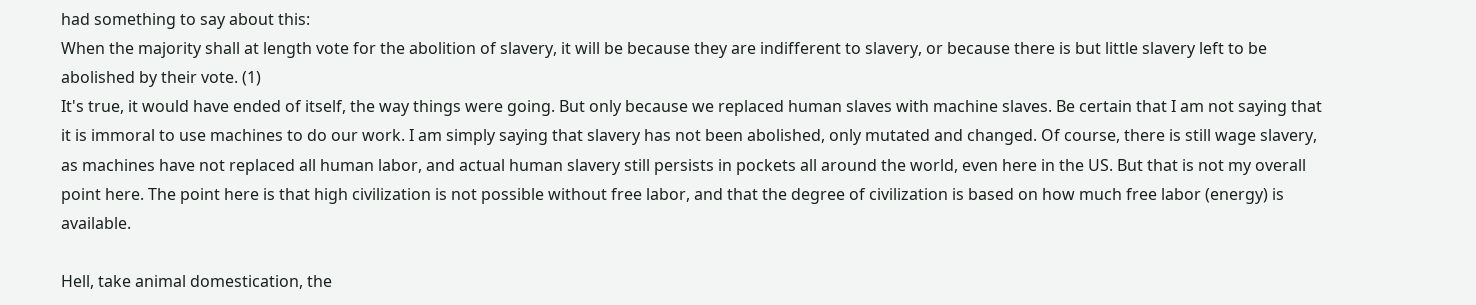had something to say about this:
When the majority shall at length vote for the abolition of slavery, it will be because they are indifferent to slavery, or because there is but little slavery left to be abolished by their vote. (1)
It's true, it would have ended of itself, the way things were going. But only because we replaced human slaves with machine slaves. Be certain that I am not saying that it is immoral to use machines to do our work. I am simply saying that slavery has not been abolished, only mutated and changed. Of course, there is still wage slavery, as machines have not replaced all human labor, and actual human slavery still persists in pockets all around the world, even here in the US. But that is not my overall point here. The point here is that high civilization is not possible without free labor, and that the degree of civilization is based on how much free labor (energy) is available.

Hell, take animal domestication, the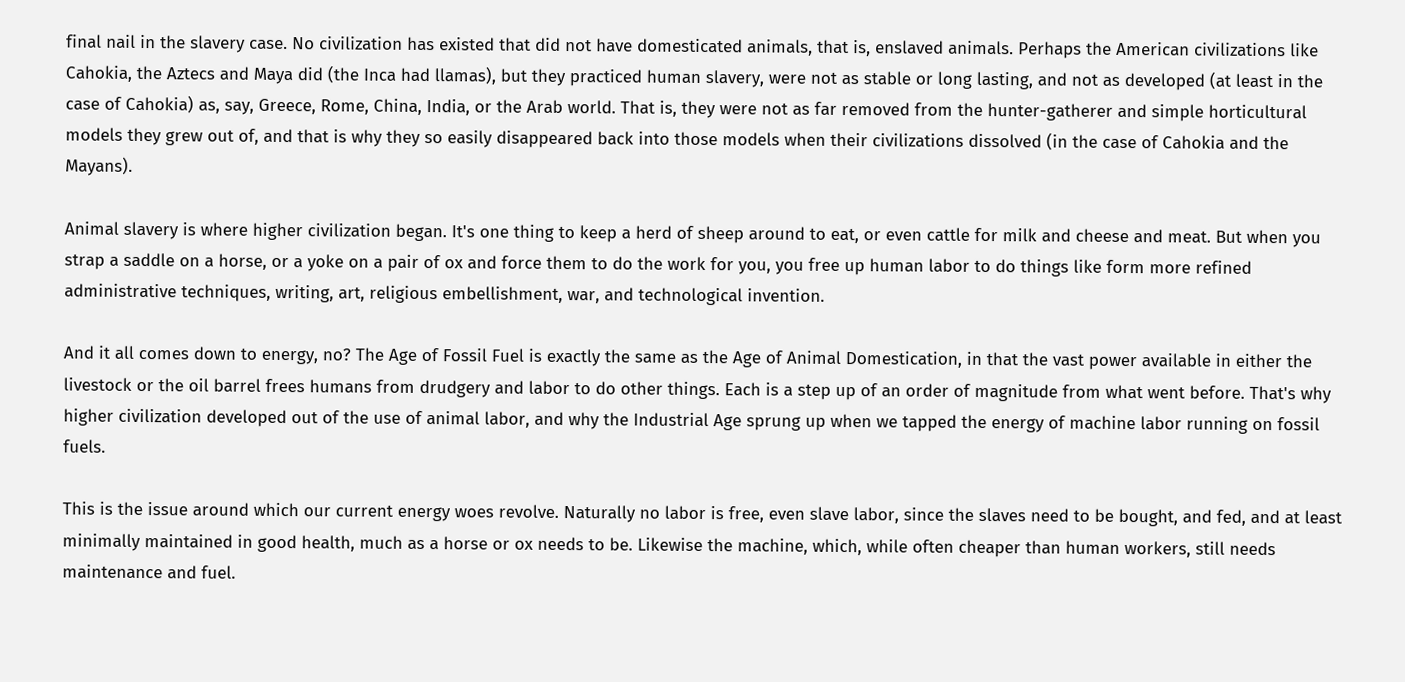final nail in the slavery case. No civilization has existed that did not have domesticated animals, that is, enslaved animals. Perhaps the American civilizations like Cahokia, the Aztecs and Maya did (the Inca had llamas), but they practiced human slavery, were not as stable or long lasting, and not as developed (at least in the case of Cahokia) as, say, Greece, Rome, China, India, or the Arab world. That is, they were not as far removed from the hunter-gatherer and simple horticultural models they grew out of, and that is why they so easily disappeared back into those models when their civilizations dissolved (in the case of Cahokia and the Mayans).

Animal slavery is where higher civilization began. It's one thing to keep a herd of sheep around to eat, or even cattle for milk and cheese and meat. But when you strap a saddle on a horse, or a yoke on a pair of ox and force them to do the work for you, you free up human labor to do things like form more refined administrative techniques, writing, art, religious embellishment, war, and technological invention.

And it all comes down to energy, no? The Age of Fossil Fuel is exactly the same as the Age of Animal Domestication, in that the vast power available in either the livestock or the oil barrel frees humans from drudgery and labor to do other things. Each is a step up of an order of magnitude from what went before. That's why higher civilization developed out of the use of animal labor, and why the Industrial Age sprung up when we tapped the energy of machine labor running on fossil fuels.

This is the issue around which our current energy woes revolve. Naturally no labor is free, even slave labor, since the slaves need to be bought, and fed, and at least minimally maintained in good health, much as a horse or ox needs to be. Likewise the machine, which, while often cheaper than human workers, still needs maintenance and fuel.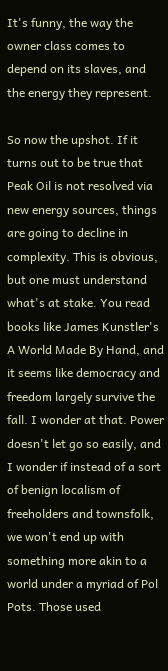It's funny, the way the owner class comes to depend on its slaves, and the energy they represent.

So now the upshot. If it turns out to be true that Peak Oil is not resolved via new energy sources, things are going to decline in complexity. This is obvious, but one must understand what's at stake. You read books like James Kunstler's A World Made By Hand, and it seems like democracy and freedom largely survive the fall. I wonder at that. Power doesn't let go so easily, and I wonder if instead of a sort of benign localism of freeholders and townsfolk, we won't end up with something more akin to a world under a myriad of Pol Pots. Those used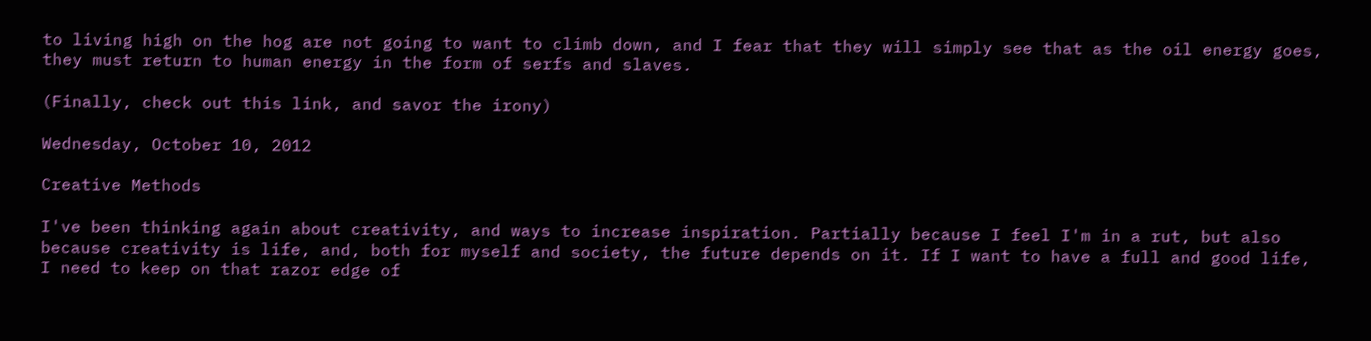to living high on the hog are not going to want to climb down, and I fear that they will simply see that as the oil energy goes, they must return to human energy in the form of serfs and slaves.

(Finally, check out this link, and savor the irony)

Wednesday, October 10, 2012

Creative Methods

I've been thinking again about creativity, and ways to increase inspiration. Partially because I feel I'm in a rut, but also because creativity is life, and, both for myself and society, the future depends on it. If I want to have a full and good life, I need to keep on that razor edge of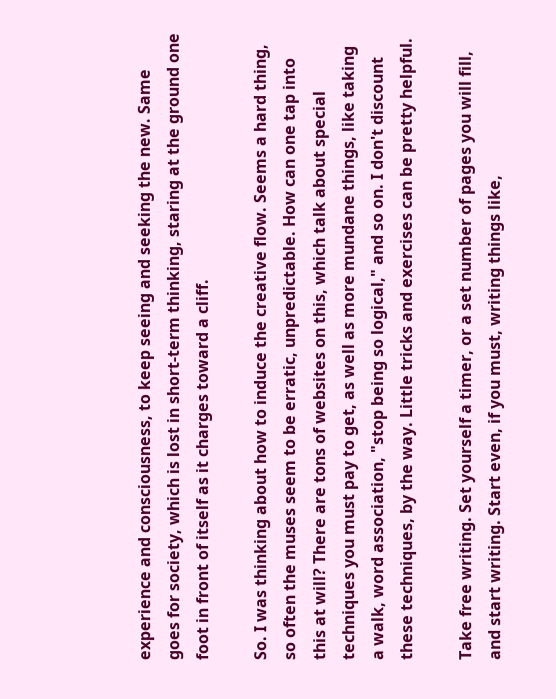experience and consciousness, to keep seeing and seeking the new. Same goes for society, which is lost in short-term thinking, staring at the ground one foot in front of itself as it charges toward a cliff.

So. I was thinking about how to induce the creative flow. Seems a hard thing, so often the muses seem to be erratic, unpredictable. How can one tap into this at will? There are tons of websites on this, which talk about special techniques you must pay to get, as well as more mundane things, like taking a walk, word association, "stop being so logical," and so on. I don't discount these techniques, by the way. Little tricks and exercises can be pretty helpful.

Take free writing. Set yourself a timer, or a set number of pages you will fill, and start writing. Start even, if you must, writing things like,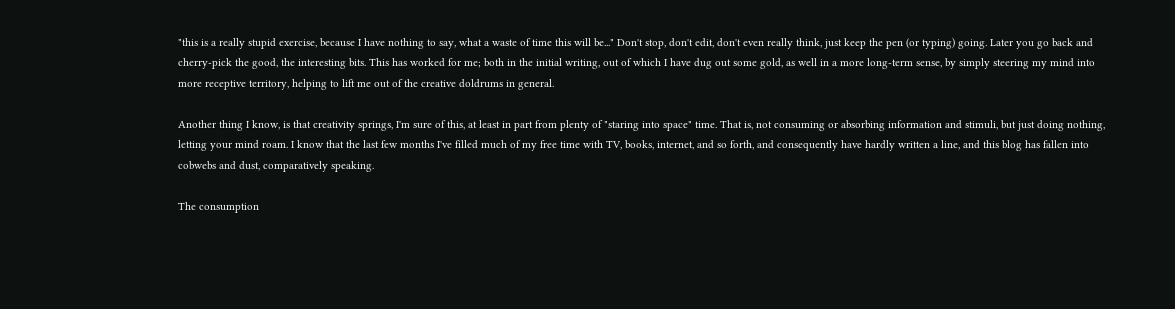"this is a really stupid exercise, because I have nothing to say, what a waste of time this will be..." Don't stop, don't edit, don't even really think, just keep the pen (or typing) going. Later you go back and cherry-pick the good, the interesting bits. This has worked for me; both in the initial writing, out of which I have dug out some gold, as well in a more long-term sense, by simply steering my mind into more receptive territory, helping to lift me out of the creative doldrums in general.

Another thing I know, is that creativity springs, I'm sure of this, at least in part from plenty of "staring into space" time. That is, not consuming or absorbing information and stimuli, but just doing nothing, letting your mind roam. I know that the last few months I've filled much of my free time with TV, books, internet, and so forth, and consequently have hardly written a line, and this blog has fallen into cobwebs and dust, comparatively speaking.

The consumption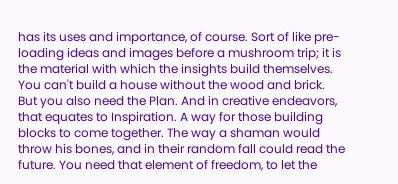has its uses and importance, of course. Sort of like pre-loading ideas and images before a mushroom trip; it is the material with which the insights build themselves. You can't build a house without the wood and brick. But you also need the Plan. And in creative endeavors, that equates to Inspiration. A way for those building blocks to come together. The way a shaman would throw his bones, and in their random fall could read the future. You need that element of freedom, to let the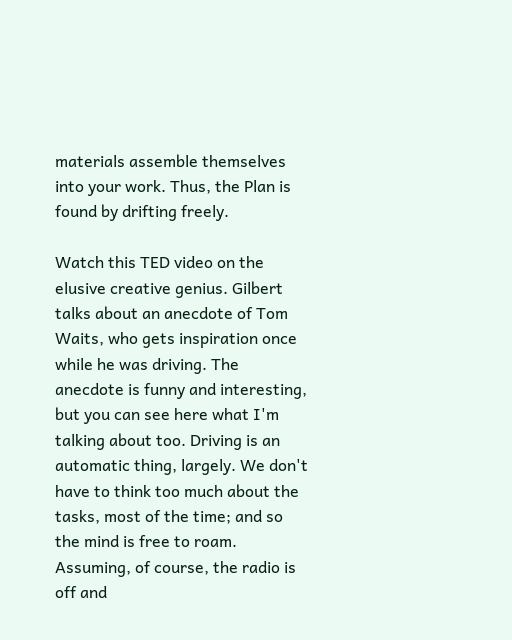materials assemble themselves into your work. Thus, the Plan is found by drifting freely.

Watch this TED video on the elusive creative genius. Gilbert talks about an anecdote of Tom Waits, who gets inspiration once while he was driving. The anecdote is funny and interesting, but you can see here what I'm talking about too. Driving is an automatic thing, largely. We don't have to think too much about the tasks, most of the time; and so the mind is free to roam. Assuming, of course, the radio is off and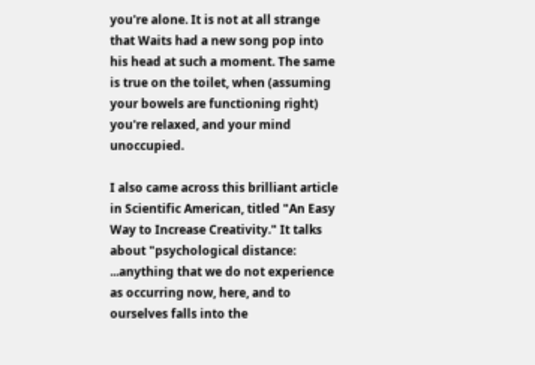you're alone. It is not at all strange that Waits had a new song pop into his head at such a moment. The same is true on the toilet, when (assuming your bowels are functioning right) you're relaxed, and your mind unoccupied.

I also came across this brilliant article in Scientific American, titled "An Easy Way to Increase Creativity." It talks about "psychological distance:
...anything that we do not experience as occurring now, here, and to ourselves falls into the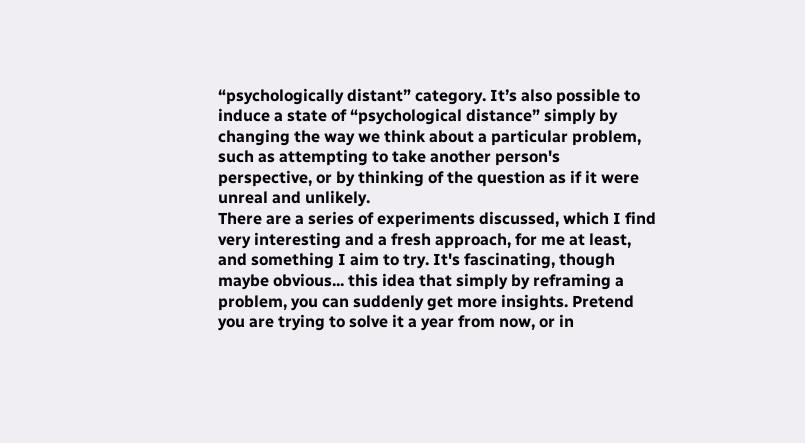“psychologically distant” category. It’s also possible to induce a state of “psychological distance” simply by changing the way we think about a particular problem, such as attempting to take another person's perspective, or by thinking of the question as if it were unreal and unlikely.
There are a series of experiments discussed, which I find very interesting and a fresh approach, for me at least, and something I aim to try. It's fascinating, though maybe obvious... this idea that simply by reframing a problem, you can suddenly get more insights. Pretend you are trying to solve it a year from now, or in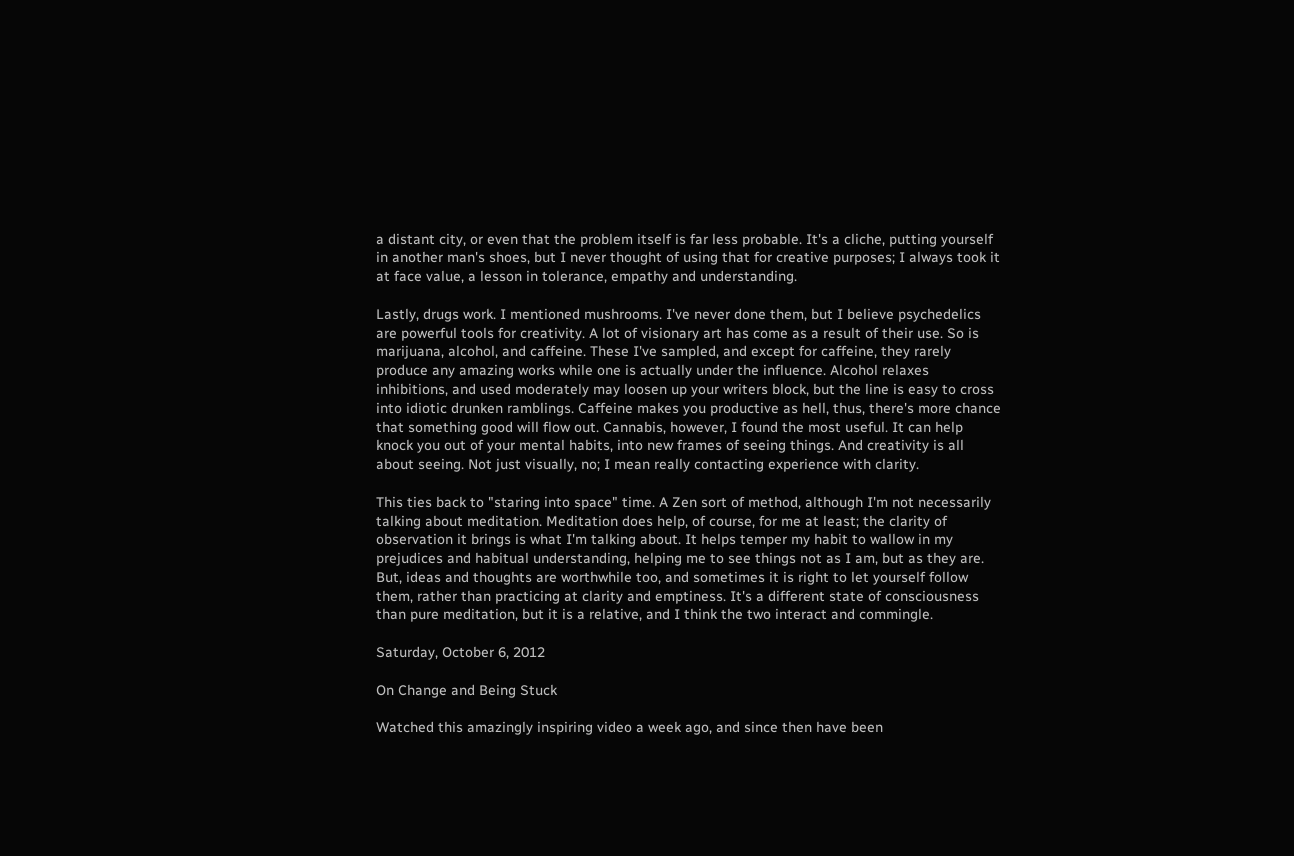a distant city, or even that the problem itself is far less probable. It's a cliche, putting yourself in another man's shoes, but I never thought of using that for creative purposes; I always took it at face value, a lesson in tolerance, empathy and understanding.

Lastly, drugs work. I mentioned mushrooms. I've never done them, but I believe psychedelics are powerful tools for creativity. A lot of visionary art has come as a result of their use. So is marijuana, alcohol, and caffeine. These I've sampled, and except for caffeine, they rarely produce any amazing works while one is actually under the influence. Alcohol relaxes inhibitions, and used moderately may loosen up your writers block, but the line is easy to cross into idiotic drunken ramblings. Caffeine makes you productive as hell, thus, there's more chance that something good will flow out. Cannabis, however, I found the most useful. It can help knock you out of your mental habits, into new frames of seeing things. And creativity is all about seeing. Not just visually, no; I mean really contacting experience with clarity.

This ties back to "staring into space" time. A Zen sort of method, although I'm not necessarily talking about meditation. Meditation does help, of course, for me at least; the clarity of observation it brings is what I'm talking about. It helps temper my habit to wallow in my prejudices and habitual understanding, helping me to see things not as I am, but as they are. But, ideas and thoughts are worthwhile too, and sometimes it is right to let yourself follow them, rather than practicing at clarity and emptiness. It's a different state of consciousness than pure meditation, but it is a relative, and I think the two interact and commingle.

Saturday, October 6, 2012

On Change and Being Stuck

Watched this amazingly inspiring video a week ago, and since then have been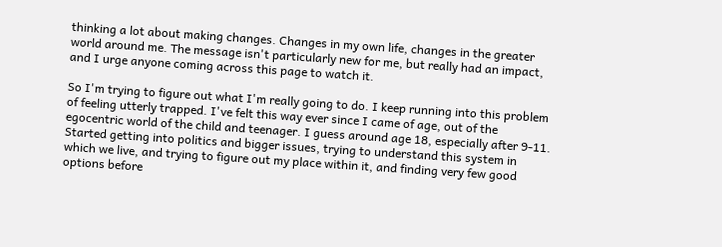thinking a lot about making changes. Changes in my own life, changes in the greater world around me. The message isn't particularly new for me, but really had an impact, and I urge anyone coming across this page to watch it.

So I'm trying to figure out what I'm really going to do. I keep running into this problem of feeling utterly trapped. I've felt this way ever since I came of age, out of the egocentric world of the child and teenager. I guess around age 18, especially after 9-11. Started getting into politics and bigger issues, trying to understand this system in which we live, and trying to figure out my place within it, and finding very few good options before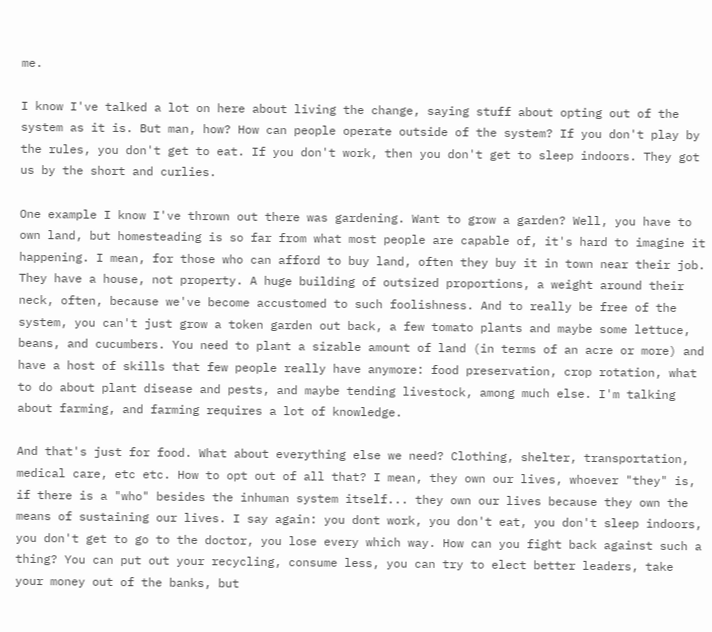me.

I know I've talked a lot on here about living the change, saying stuff about opting out of the system as it is. But man, how? How can people operate outside of the system? If you don't play by the rules, you don't get to eat. If you don't work, then you don't get to sleep indoors. They got us by the short and curlies.

One example I know I've thrown out there was gardening. Want to grow a garden? Well, you have to own land, but homesteading is so far from what most people are capable of, it's hard to imagine it happening. I mean, for those who can afford to buy land, often they buy it in town near their job. They have a house, not property. A huge building of outsized proportions, a weight around their neck, often, because we've become accustomed to such foolishness. And to really be free of the system, you can't just grow a token garden out back, a few tomato plants and maybe some lettuce, beans, and cucumbers. You need to plant a sizable amount of land (in terms of an acre or more) and have a host of skills that few people really have anymore: food preservation, crop rotation, what to do about plant disease and pests, and maybe tending livestock, among much else. I'm talking about farming, and farming requires a lot of knowledge.

And that's just for food. What about everything else we need? Clothing, shelter, transportation, medical care, etc etc. How to opt out of all that? I mean, they own our lives, whoever "they" is, if there is a "who" besides the inhuman system itself... they own our lives because they own the means of sustaining our lives. I say again: you dont work, you don't eat, you don't sleep indoors, you don't get to go to the doctor, you lose every which way. How can you fight back against such a thing? You can put out your recycling, consume less, you can try to elect better leaders, take your money out of the banks, but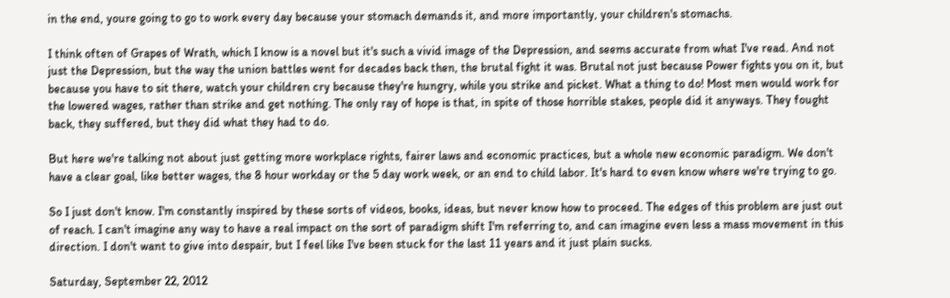in the end, youre going to go to work every day because your stomach demands it, and more importantly, your children's stomachs.

I think often of Grapes of Wrath, which I know is a novel but it's such a vivid image of the Depression, and seems accurate from what I've read. And not just the Depression, but the way the union battles went for decades back then, the brutal fight it was. Brutal not just because Power fights you on it, but because you have to sit there, watch your children cry because they're hungry, while you strike and picket. What a thing to do! Most men would work for the lowered wages, rather than strike and get nothing. The only ray of hope is that, in spite of those horrible stakes, people did it anyways. They fought back, they suffered, but they did what they had to do.

But here we're talking not about just getting more workplace rights, fairer laws and economic practices, but a whole new economic paradigm. We don't have a clear goal, like better wages, the 8 hour workday or the 5 day work week, or an end to child labor. It's hard to even know where we're trying to go.

So I just don't know. I'm constantly inspired by these sorts of videos, books, ideas, but never know how to proceed. The edges of this problem are just out of reach. I can't imagine any way to have a real impact on the sort of paradigm shift I'm referring to, and can imagine even less a mass movement in this direction. I don't want to give into despair, but I feel like I've been stuck for the last 11 years and it just plain sucks.

Saturday, September 22, 2012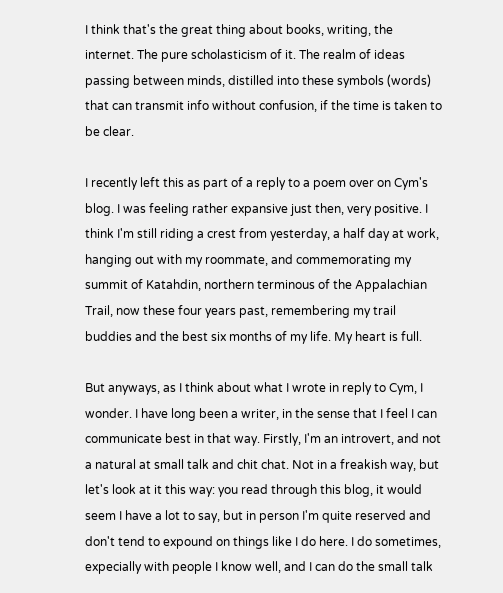I think that's the great thing about books, writing, the internet. The pure scholasticism of it. The realm of ideas passing between minds, distilled into these symbols (words) that can transmit info without confusion, if the time is taken to be clear.

I recently left this as part of a reply to a poem over on Cym's blog. I was feeling rather expansive just then, very positive. I think I'm still riding a crest from yesterday, a half day at work, hanging out with my roommate, and commemorating my summit of Katahdin, northern terminous of the Appalachian Trail, now these four years past, remembering my trail buddies and the best six months of my life. My heart is full.

But anyways, as I think about what I wrote in reply to Cym, I wonder. I have long been a writer, in the sense that I feel I can communicate best in that way. Firstly, I'm an introvert, and not a natural at small talk and chit chat. Not in a freakish way, but let's look at it this way: you read through this blog, it would seem I have a lot to say, but in person I'm quite reserved and don't tend to expound on things like I do here. I do sometimes, expecially with people I know well, and I can do the small talk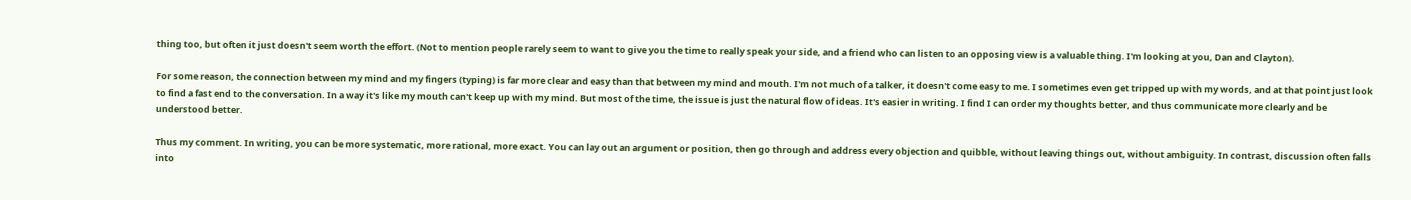thing too, but often it just doesn't seem worth the effort. (Not to mention people rarely seem to want to give you the time to really speak your side, and a friend who can listen to an opposing view is a valuable thing. I'm looking at you, Dan and Clayton).

For some reason, the connection between my mind and my fingers (typing) is far more clear and easy than that between my mind and mouth. I'm not much of a talker, it doesn't come easy to me. I sometimes even get tripped up with my words, and at that point just look to find a fast end to the conversation. In a way it's like my mouth can't keep up with my mind. But most of the time, the issue is just the natural flow of ideas. It's easier in writing. I find I can order my thoughts better, and thus communicate more clearly and be understood better.

Thus my comment. In writing, you can be more systematic, more rational, more exact. You can lay out an argument or position, then go through and address every objection and quibble, without leaving things out, without ambiguity. In contrast, discussion often falls into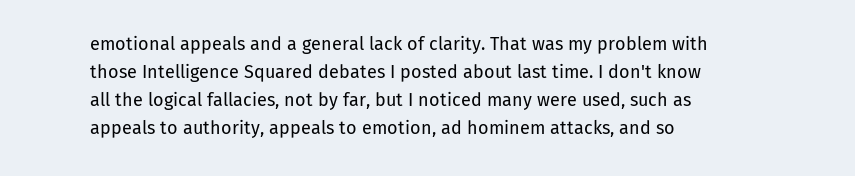emotional appeals and a general lack of clarity. That was my problem with those Intelligence Squared debates I posted about last time. I don't know all the logical fallacies, not by far, but I noticed many were used, such as appeals to authority, appeals to emotion, ad hominem attacks, and so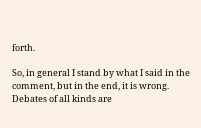forth.

So, in general I stand by what I said in the comment, but in the end, it is wrong. Debates of all kinds are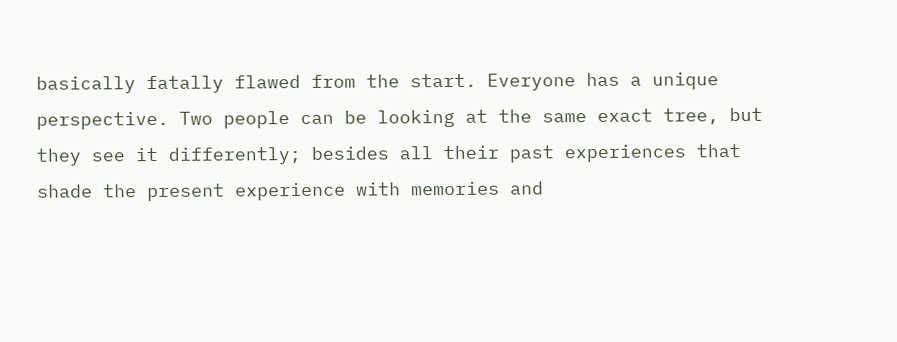basically fatally flawed from the start. Everyone has a unique perspective. Two people can be looking at the same exact tree, but they see it differently; besides all their past experiences that shade the present experience with memories and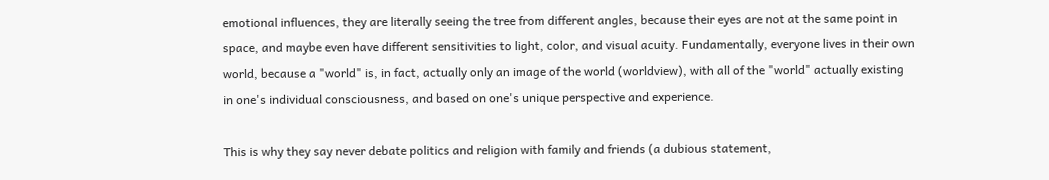emotional influences, they are literally seeing the tree from different angles, because their eyes are not at the same point in space, and maybe even have different sensitivities to light, color, and visual acuity. Fundamentally, everyone lives in their own world, because a "world" is, in fact, actually only an image of the world (worldview), with all of the "world" actually existing in one's individual consciousness, and based on one's unique perspective and experience.

This is why they say never debate politics and religion with family and friends (a dubious statement,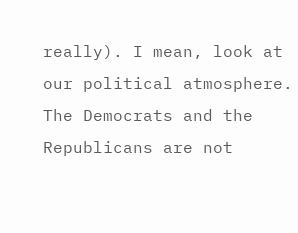really). I mean, look at our political atmosphere. The Democrats and the Republicans are not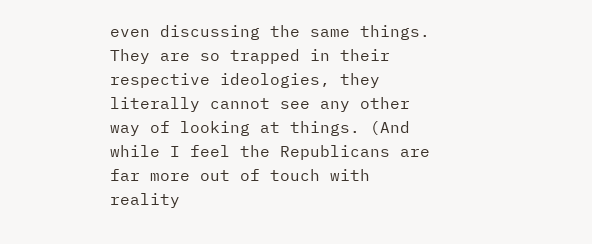even discussing the same things. They are so trapped in their respective ideologies, they literally cannot see any other way of looking at things. (And while I feel the Republicans are far more out of touch with reality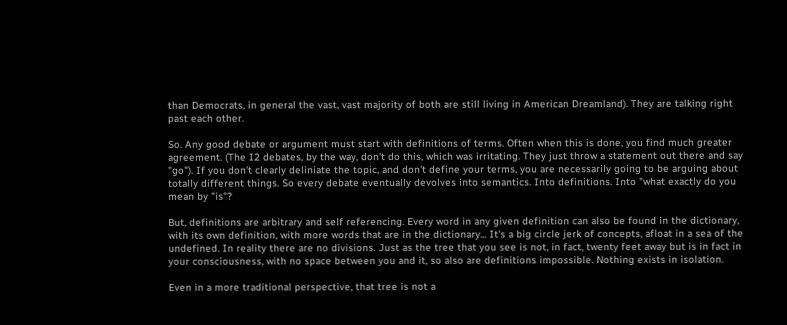than Democrats, in general the vast, vast majority of both are still living in American Dreamland). They are talking right past each other.

So. Any good debate or argument must start with definitions of terms. Often when this is done, you find much greater agreement. (The I2 debates, by the way, don't do this, which was irritating. They just throw a statement out there and say "go"). If you don't clearly deliniate the topic, and don't define your terms, you are necessarily going to be arguing about totally different things. So every debate eventually devolves into semantics. Into definitions. Into "what exactly do you mean by "is"?

But, definitions are arbitrary and self referencing. Every word in any given definition can also be found in the dictionary, with its own definition, with more words that are in the dictionary... It's a big circle jerk of concepts, afloat in a sea of the undefined. In reality there are no divisions. Just as the tree that you see is not, in fact, twenty feet away but is in fact in your consciousness, with no space between you and it, so also are definitions impossible. Nothing exists in isolation.

Even in a more traditional perspective, that tree is not a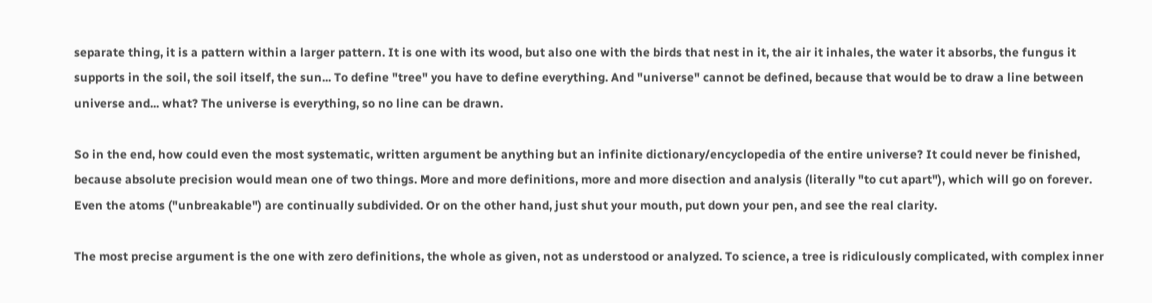separate thing, it is a pattern within a larger pattern. It is one with its wood, but also one with the birds that nest in it, the air it inhales, the water it absorbs, the fungus it supports in the soil, the soil itself, the sun... To define "tree" you have to define everything. And "universe" cannot be defined, because that would be to draw a line between universe and... what? The universe is everything, so no line can be drawn.

So in the end, how could even the most systematic, written argument be anything but an infinite dictionary/encyclopedia of the entire universe? It could never be finished, because absolute precision would mean one of two things. More and more definitions, more and more disection and analysis (literally "to cut apart"), which will go on forever. Even the atoms ("unbreakable") are continually subdivided. Or on the other hand, just shut your mouth, put down your pen, and see the real clarity.

The most precise argument is the one with zero definitions, the whole as given, not as understood or analyzed. To science, a tree is ridiculously complicated, with complex inner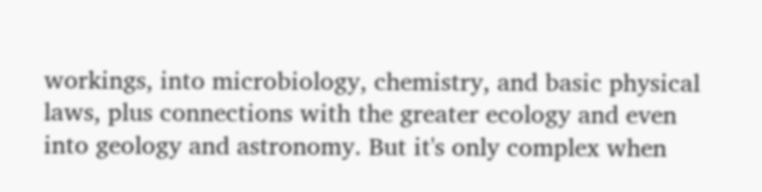workings, into microbiology, chemistry, and basic physical laws, plus connections with the greater ecology and even into geology and astronomy. But it's only complex when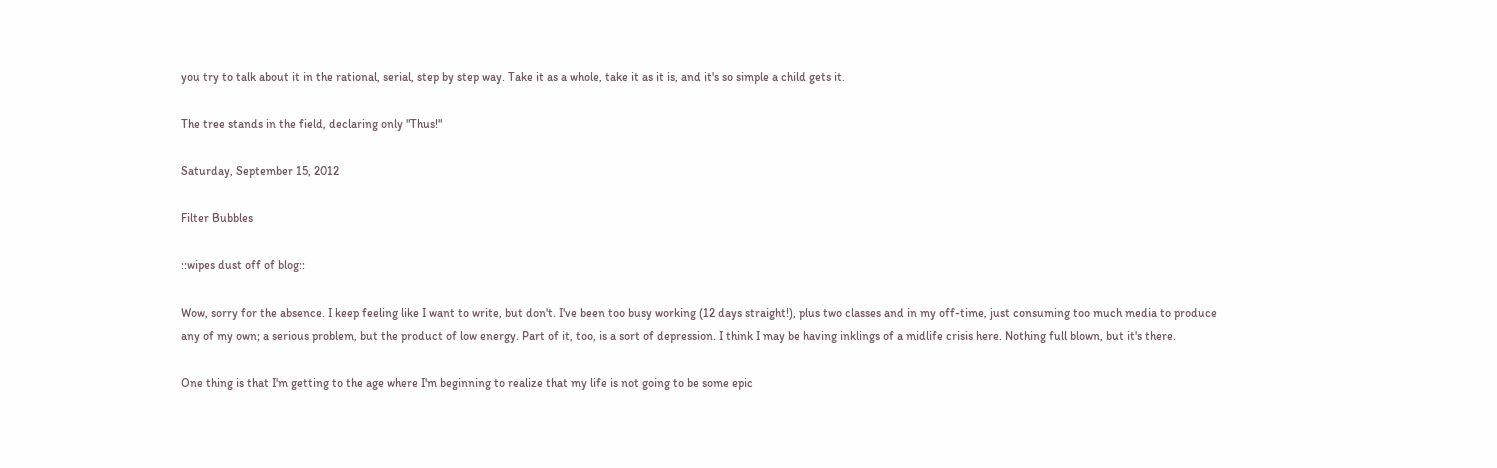you try to talk about it in the rational, serial, step by step way. Take it as a whole, take it as it is, and it's so simple a child gets it.

The tree stands in the field, declaring only "Thus!"

Saturday, September 15, 2012

Filter Bubbles

::wipes dust off of blog::

Wow, sorry for the absence. I keep feeling like I want to write, but don't. I've been too busy working (12 days straight!), plus two classes and in my off-time, just consuming too much media to produce any of my own; a serious problem, but the product of low energy. Part of it, too, is a sort of depression. I think I may be having inklings of a midlife crisis here. Nothing full blown, but it's there.

One thing is that I'm getting to the age where I'm beginning to realize that my life is not going to be some epic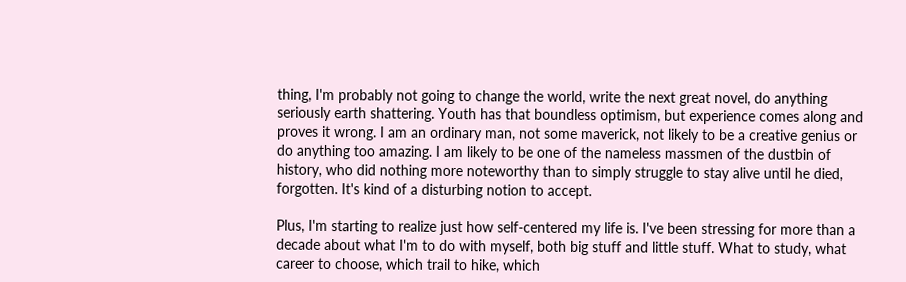thing, I'm probably not going to change the world, write the next great novel, do anything seriously earth shattering. Youth has that boundless optimism, but experience comes along and proves it wrong. I am an ordinary man, not some maverick, not likely to be a creative genius or do anything too amazing. I am likely to be one of the nameless massmen of the dustbin of history, who did nothing more noteworthy than to simply struggle to stay alive until he died, forgotten. It's kind of a disturbing notion to accept.

Plus, I'm starting to realize just how self-centered my life is. I've been stressing for more than a decade about what I'm to do with myself, both big stuff and little stuff. What to study, what career to choose, which trail to hike, which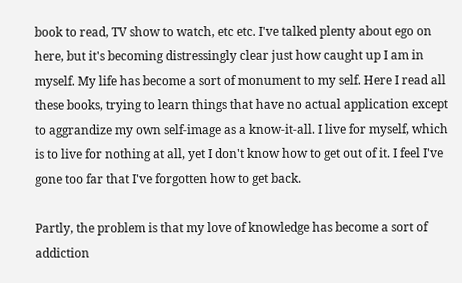book to read, TV show to watch, etc etc. I've talked plenty about ego on here, but it's becoming distressingly clear just how caught up I am in myself. My life has become a sort of monument to my self. Here I read all these books, trying to learn things that have no actual application except to aggrandize my own self-image as a know-it-all. I live for myself, which is to live for nothing at all, yet I don't know how to get out of it. I feel I've gone too far that I've forgotten how to get back.

Partly, the problem is that my love of knowledge has become a sort of addiction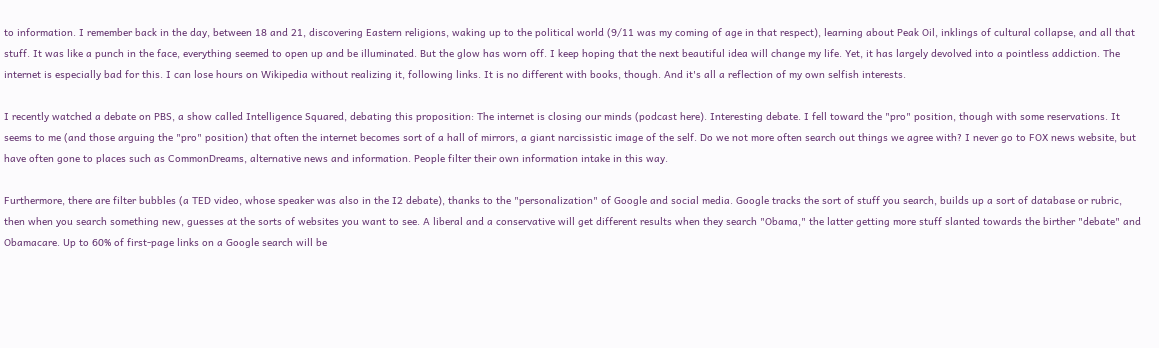to information. I remember back in the day, between 18 and 21, discovering Eastern religions, waking up to the political world (9/11 was my coming of age in that respect), learning about Peak Oil, inklings of cultural collapse, and all that stuff. It was like a punch in the face, everything seemed to open up and be illuminated. But the glow has worn off. I keep hoping that the next beautiful idea will change my life. Yet, it has largely devolved into a pointless addiction. The internet is especially bad for this. I can lose hours on Wikipedia without realizing it, following links. It is no different with books, though. And it's all a reflection of my own selfish interests.

I recently watched a debate on PBS, a show called Intelligence Squared, debating this proposition: The internet is closing our minds (podcast here). Interesting debate. I fell toward the "pro" position, though with some reservations. It seems to me (and those arguing the "pro" position) that often the internet becomes sort of a hall of mirrors, a giant narcissistic image of the self. Do we not more often search out things we agree with? I never go to FOX news website, but have often gone to places such as CommonDreams, alternative news and information. People filter their own information intake in this way.

Furthermore, there are filter bubbles (a TED video, whose speaker was also in the I2 debate), thanks to the "personalization" of Google and social media. Google tracks the sort of stuff you search, builds up a sort of database or rubric, then when you search something new, guesses at the sorts of websites you want to see. A liberal and a conservative will get different results when they search "Obama," the latter getting more stuff slanted towards the birther "debate" and Obamacare. Up to 60% of first-page links on a Google search will be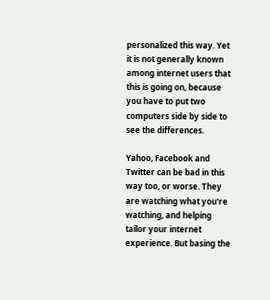personalized this way. Yet it is not generally known among internet users that this is going on, because you have to put two computers side by side to see the differences.

Yahoo, Facebook and Twitter can be bad in this way too, or worse. They are watching what you're watching, and helping tailor your internet experience. But basing the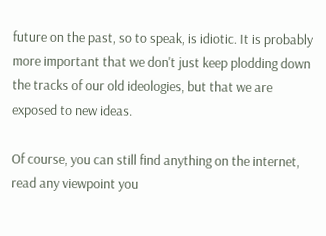future on the past, so to speak, is idiotic. It is probably more important that we don't just keep plodding down the tracks of our old ideologies, but that we are exposed to new ideas.

Of course, you can still find anything on the internet, read any viewpoint you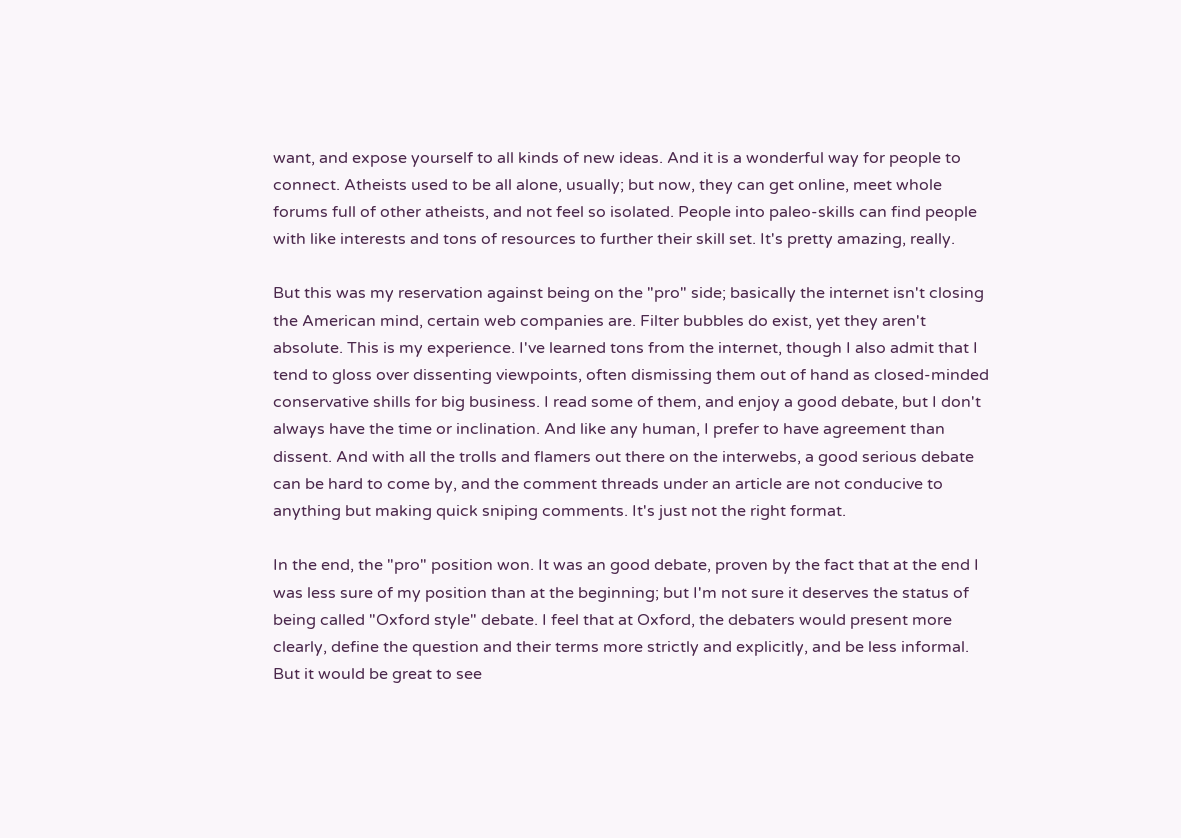want, and expose yourself to all kinds of new ideas. And it is a wonderful way for people to connect. Atheists used to be all alone, usually; but now, they can get online, meet whole forums full of other atheists, and not feel so isolated. People into paleo-skills can find people with like interests and tons of resources to further their skill set. It's pretty amazing, really.

But this was my reservation against being on the "pro" side; basically the internet isn't closing the American mind, certain web companies are. Filter bubbles do exist, yet they aren't absolute. This is my experience. I've learned tons from the internet, though I also admit that I tend to gloss over dissenting viewpoints, often dismissing them out of hand as closed-minded conservative shills for big business. I read some of them, and enjoy a good debate, but I don't always have the time or inclination. And like any human, I prefer to have agreement than dissent. And with all the trolls and flamers out there on the interwebs, a good serious debate can be hard to come by, and the comment threads under an article are not conducive to anything but making quick sniping comments. It's just not the right format.

In the end, the "pro" position won. It was an good debate, proven by the fact that at the end I was less sure of my position than at the beginning; but I'm not sure it deserves the status of being called "Oxford style" debate. I feel that at Oxford, the debaters would present more clearly, define the question and their terms more strictly and explicitly, and be less informal. But it would be great to see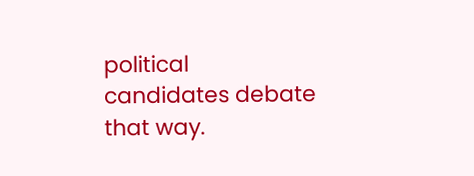political candidates debate that way.